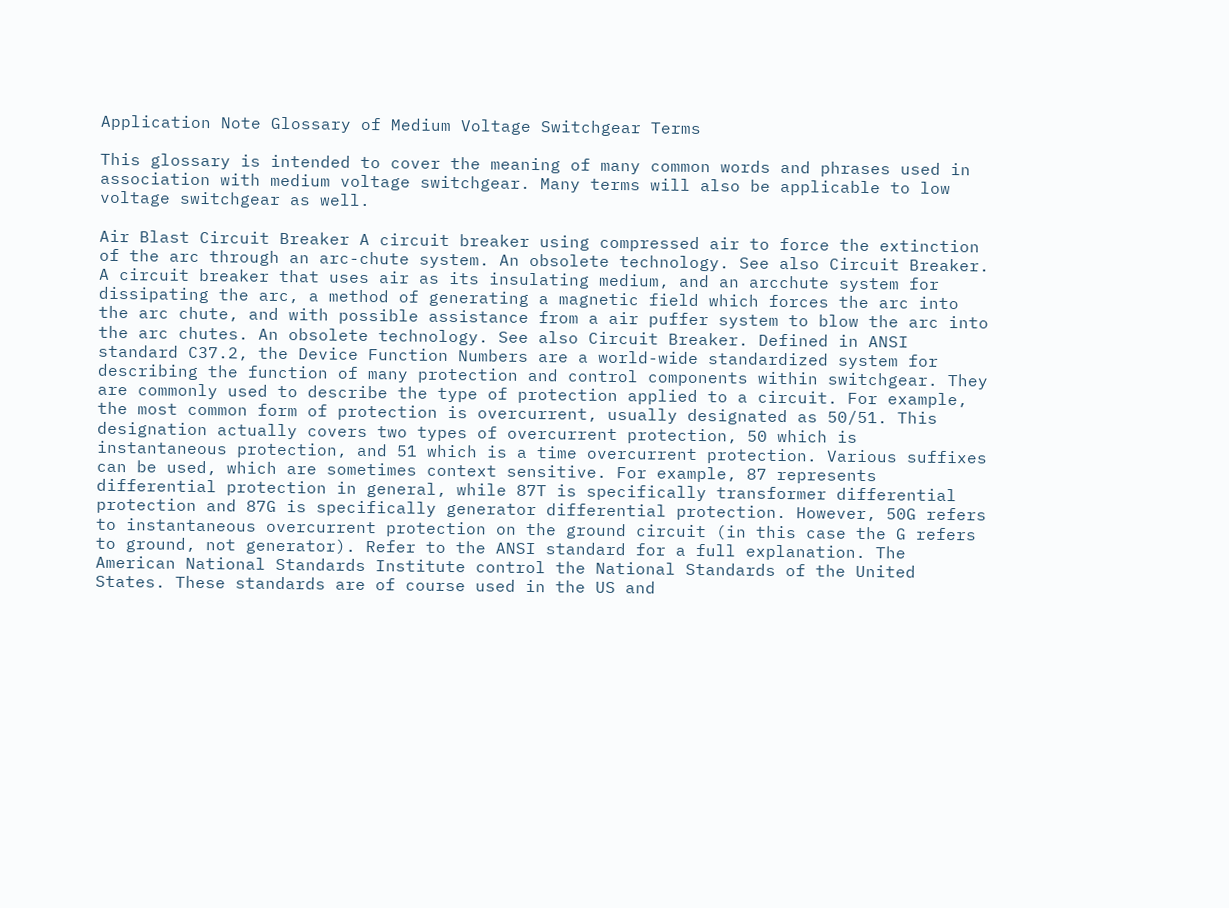Application Note Glossary of Medium Voltage Switchgear Terms

This glossary is intended to cover the meaning of many common words and phrases used in association with medium voltage switchgear. Many terms will also be applicable to low voltage switchgear as well.

Air Blast Circuit Breaker A circuit breaker using compressed air to force the extinction of the arc through an arc-chute system. An obsolete technology. See also Circuit Breaker. A circuit breaker that uses air as its insulating medium, and an arcchute system for dissipating the arc, a method of generating a magnetic field which forces the arc into the arc chute, and with possible assistance from a air puffer system to blow the arc into the arc chutes. An obsolete technology. See also Circuit Breaker. Defined in ANSI standard C37.2, the Device Function Numbers are a world-wide standardized system for describing the function of many protection and control components within switchgear. They are commonly used to describe the type of protection applied to a circuit. For example, the most common form of protection is overcurrent, usually designated as 50/51. This designation actually covers two types of overcurrent protection, 50 which is instantaneous protection, and 51 which is a time overcurrent protection. Various suffixes can be used, which are sometimes context sensitive. For example, 87 represents differential protection in general, while 87T is specifically transformer differential protection and 87G is specifically generator differential protection. However, 50G refers to instantaneous overcurrent protection on the ground circuit (in this case the G refers to ground, not generator). Refer to the ANSI standard for a full explanation. The American National Standards Institute control the National Standards of the United States. These standards are of course used in the US and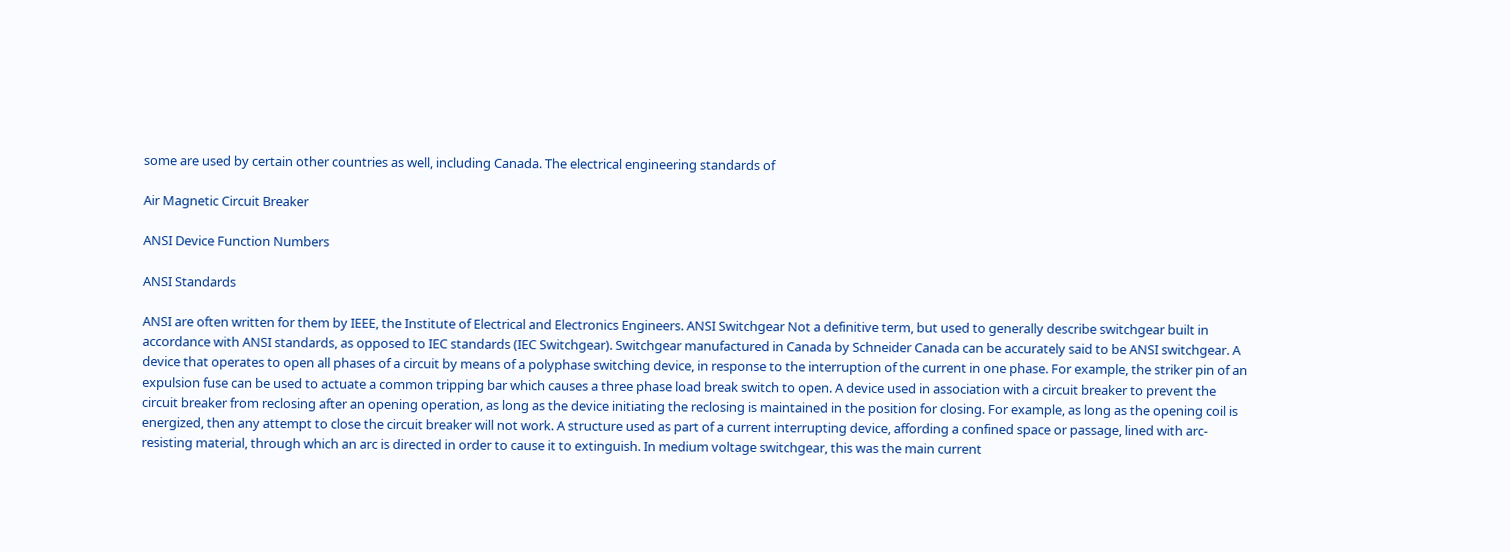some are used by certain other countries as well, including Canada. The electrical engineering standards of

Air Magnetic Circuit Breaker

ANSI Device Function Numbers

ANSI Standards

ANSI are often written for them by IEEE, the Institute of Electrical and Electronics Engineers. ANSI Switchgear Not a definitive term, but used to generally describe switchgear built in accordance with ANSI standards, as opposed to IEC standards (IEC Switchgear). Switchgear manufactured in Canada by Schneider Canada can be accurately said to be ANSI switchgear. A device that operates to open all phases of a circuit by means of a polyphase switching device, in response to the interruption of the current in one phase. For example, the striker pin of an expulsion fuse can be used to actuate a common tripping bar which causes a three phase load break switch to open. A device used in association with a circuit breaker to prevent the circuit breaker from reclosing after an opening operation, as long as the device initiating the reclosing is maintained in the position for closing. For example, as long as the opening coil is energized, then any attempt to close the circuit breaker will not work. A structure used as part of a current interrupting device, affording a confined space or passage, lined with arc-resisting material, through which an arc is directed in order to cause it to extinguish. In medium voltage switchgear, this was the main current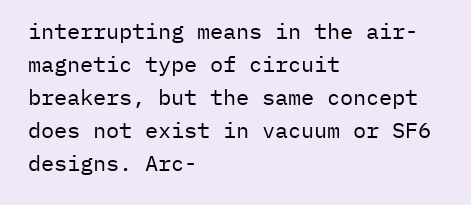interrupting means in the air-magnetic type of circuit breakers, but the same concept does not exist in vacuum or SF6 designs. Arc-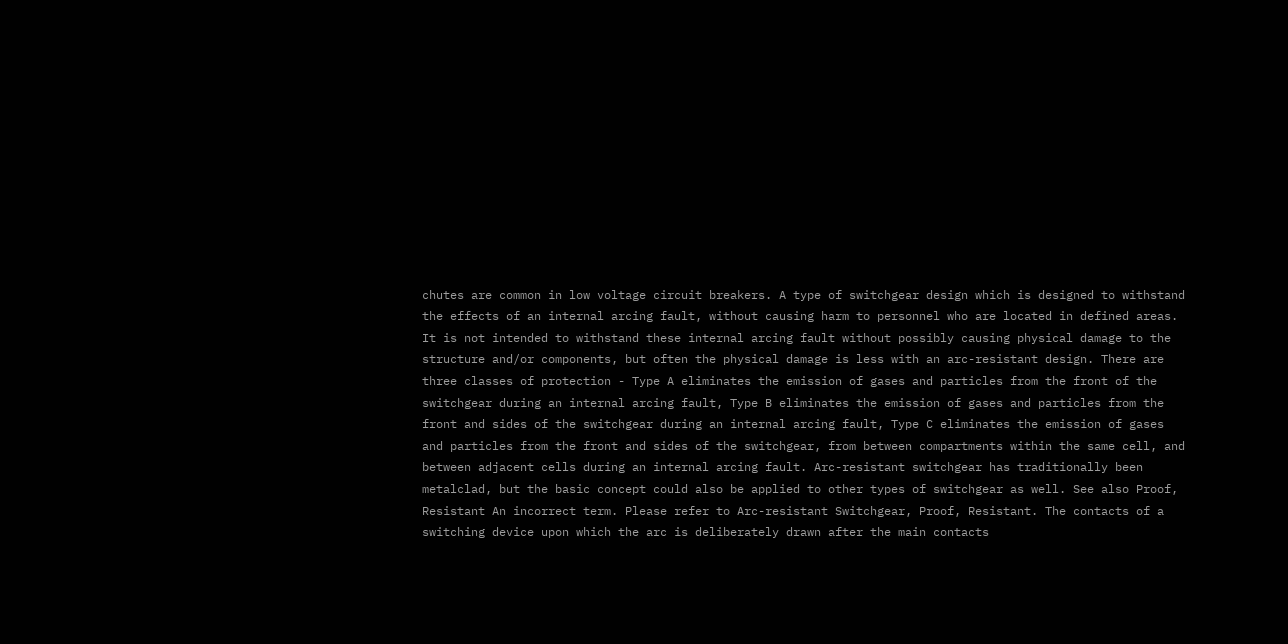chutes are common in low voltage circuit breakers. A type of switchgear design which is designed to withstand the effects of an internal arcing fault, without causing harm to personnel who are located in defined areas. It is not intended to withstand these internal arcing fault without possibly causing physical damage to the structure and/or components, but often the physical damage is less with an arc-resistant design. There are three classes of protection - Type A eliminates the emission of gases and particles from the front of the switchgear during an internal arcing fault, Type B eliminates the emission of gases and particles from the front and sides of the switchgear during an internal arcing fault, Type C eliminates the emission of gases and particles from the front and sides of the switchgear, from between compartments within the same cell, and between adjacent cells during an internal arcing fault. Arc-resistant switchgear has traditionally been metalclad, but the basic concept could also be applied to other types of switchgear as well. See also Proof, Resistant An incorrect term. Please refer to Arc-resistant Switchgear, Proof, Resistant. The contacts of a switching device upon which the arc is deliberately drawn after the main contacts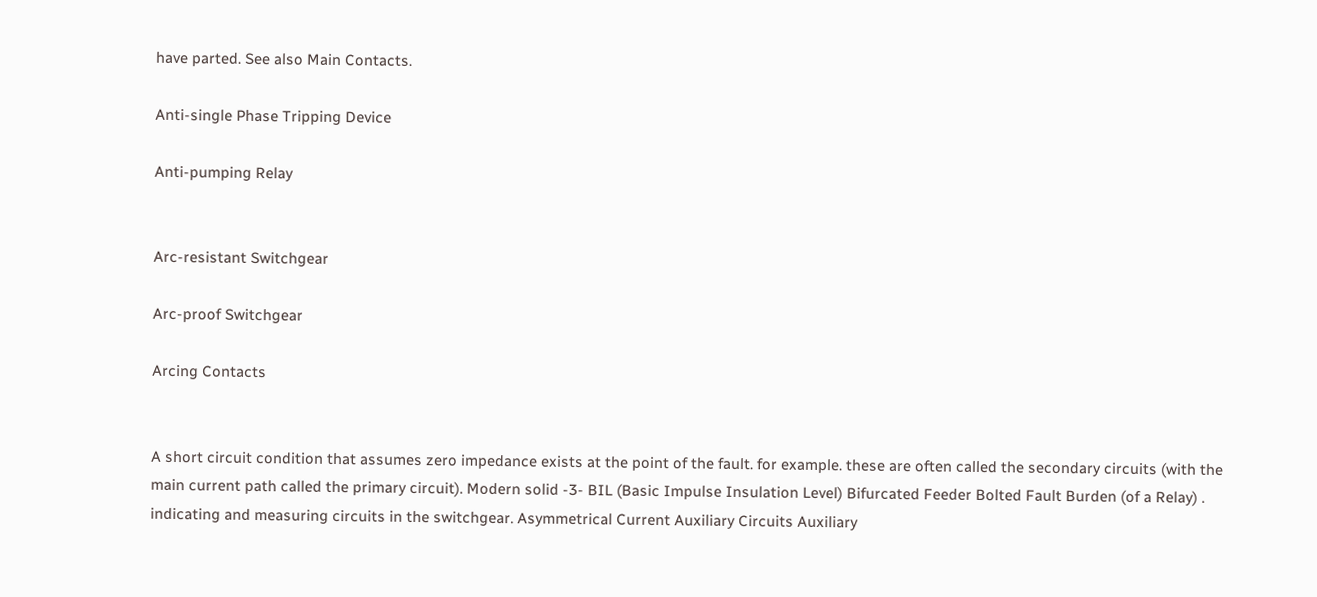have parted. See also Main Contacts.

Anti-single Phase Tripping Device

Anti-pumping Relay


Arc-resistant Switchgear

Arc-proof Switchgear

Arcing Contacts


A short circuit condition that assumes zero impedance exists at the point of the fault. for example. these are often called the secondary circuits (with the main current path called the primary circuit). Modern solid -3- BIL (Basic Impulse Insulation Level) Bifurcated Feeder Bolted Fault Burden (of a Relay) . indicating and measuring circuits in the switchgear. Asymmetrical Current Auxiliary Circuits Auxiliary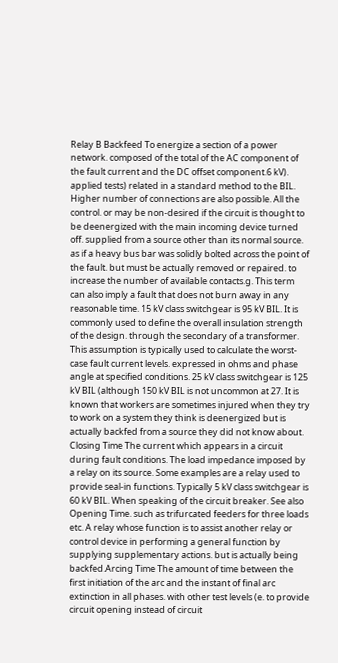Relay B Backfeed To energize a section of a power network. composed of the total of the AC component of the fault current and the DC offset component.6 kV). applied tests) related in a standard method to the BIL. Higher number of connections are also possible. All the control. or may be non-desired if the circuit is thought to be deenergized with the main incoming device turned off. supplied from a source other than its normal source. as if a heavy bus bar was solidly bolted across the point of the fault. but must be actually removed or repaired. to increase the number of available contacts.g. This term can also imply a fault that does not burn away in any reasonable time. 15 kV class switchgear is 95 kV BIL. It is commonly used to define the overall insulation strength of the design. through the secondary of a transformer. This assumption is typically used to calculate the worst-case fault current levels. expressed in ohms and phase angle at specified conditions. 25 kV class switchgear is 125 kV BIL (although 150 kV BIL is not uncommon at 27. It is known that workers are sometimes injured when they try to work on a system they think is deenergized but is actually backfed from a source they did not know about. Closing Time The current which appears in a circuit during fault conditions. The load impedance imposed by a relay on its source. Some examples are a relay used to provide seal-in functions. Typically 5 kV class switchgear is 60 kV BIL. When speaking of the circuit breaker. See also Opening Time. such as trifurcated feeders for three loads etc. A relay whose function is to assist another relay or control device in performing a general function by supplying supplementary actions. but is actually being backfed.Arcing Time The amount of time between the first initiation of the arc and the instant of final arc extinction in all phases. with other test levels (e. to provide circuit opening instead of circuit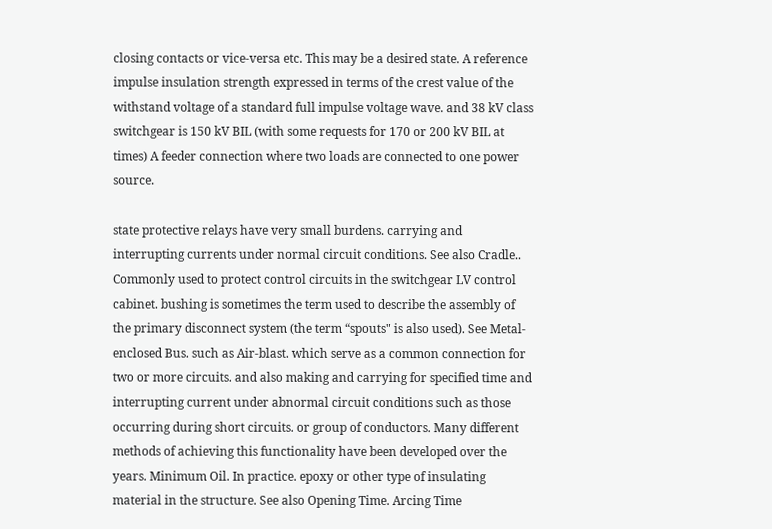closing contacts or vice-versa etc. This may be a desired state. A reference impulse insulation strength expressed in terms of the crest value of the withstand voltage of a standard full impulse voltage wave. and 38 kV class switchgear is 150 kV BIL (with some requests for 170 or 200 kV BIL at times) A feeder connection where two loads are connected to one power source.

state protective relays have very small burdens. carrying and interrupting currents under normal circuit conditions. See also Cradle.. Commonly used to protect control circuits in the switchgear LV control cabinet. bushing is sometimes the term used to describe the assembly of the primary disconnect system (the term “spouts" is also used). See Metal-enclosed Bus. such as Air-blast. which serve as a common connection for two or more circuits. and also making and carrying for specified time and interrupting current under abnormal circuit conditions such as those occurring during short circuits. or group of conductors. Many different methods of achieving this functionality have been developed over the years. Minimum Oil. In practice. epoxy or other type of insulating material in the structure. See also Opening Time. Arcing Time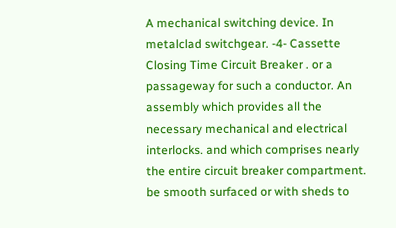A mechanical switching device. In metalclad switchgear. -4- Cassette Closing Time Circuit Breaker . or a passageway for such a conductor. An assembly which provides all the necessary mechanical and electrical interlocks. and which comprises nearly the entire circuit breaker compartment. be smooth surfaced or with sheds to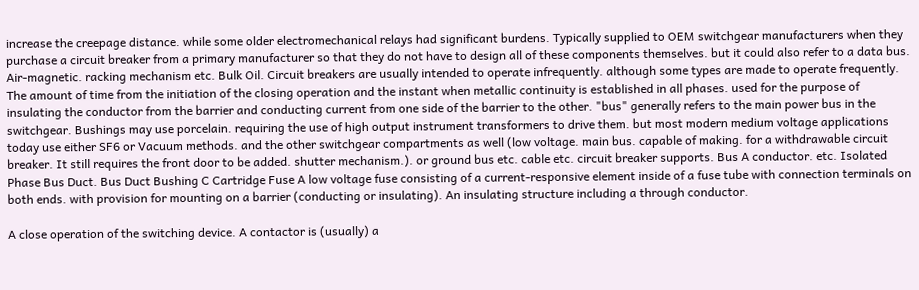increase the creepage distance. while some older electromechanical relays had significant burdens. Typically supplied to OEM switchgear manufacturers when they purchase a circuit breaker from a primary manufacturer so that they do not have to design all of these components themselves. but it could also refer to a data bus. Air-magnetic. racking mechanism etc. Bulk Oil. Circuit breakers are usually intended to operate infrequently. although some types are made to operate frequently. The amount of time from the initiation of the closing operation and the instant when metallic continuity is established in all phases. used for the purpose of insulating the conductor from the barrier and conducting current from one side of the barrier to the other. "bus" generally refers to the main power bus in the switchgear. Bushings may use porcelain. requiring the use of high output instrument transformers to drive them. but most modern medium voltage applications today use either SF6 or Vacuum methods. and the other switchgear compartments as well (low voltage. main bus. capable of making. for a withdrawable circuit breaker. It still requires the front door to be added. shutter mechanism.). or ground bus etc. cable etc. circuit breaker supports. Bus A conductor. etc. Isolated Phase Bus Duct. Bus Duct Bushing C Cartridge Fuse A low voltage fuse consisting of a current-responsive element inside of a fuse tube with connection terminals on both ends. with provision for mounting on a barrier (conducting or insulating). An insulating structure including a through conductor.

A close operation of the switching device. A contactor is (usually) a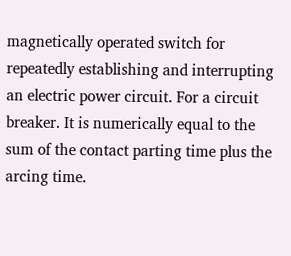magnetically operated switch for repeatedly establishing and interrupting an electric power circuit. For a circuit breaker. It is numerically equal to the sum of the contact parting time plus the arcing time.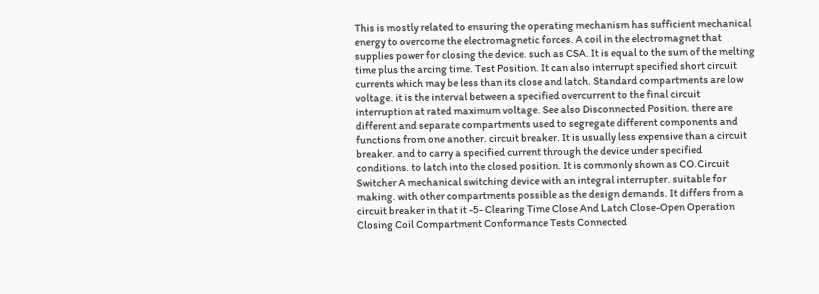This is mostly related to ensuring the operating mechanism has sufficient mechanical energy to overcome the electromagnetic forces. A coil in the electromagnet that supplies power for closing the device. such as CSA. It is equal to the sum of the melting time plus the arcing time. Test Position. It can also interrupt specified short circuit currents which may be less than its close and latch. Standard compartments are low voltage. it is the interval between a specified overcurrent to the final circuit interruption at rated maximum voltage. See also Disconnected Position. there are different and separate compartments used to segregate different components and functions from one another. circuit breaker. It is usually less expensive than a circuit breaker. and to carry a specified current through the device under specified conditions. to latch into the closed position. It is commonly shown as CO.Circuit Switcher A mechanical switching device with an integral interrupter. suitable for making. with other compartments possible as the design demands. It differs from a circuit breaker in that it -5- Clearing Time Close And Latch Close-Open Operation Closing Coil Compartment Conformance Tests Connected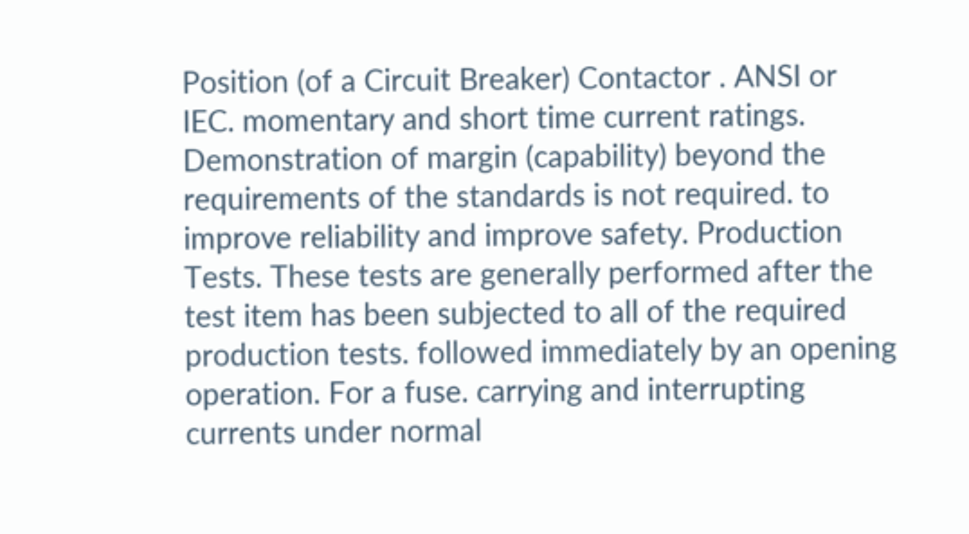Position (of a Circuit Breaker) Contactor . ANSI or IEC. momentary and short time current ratings. Demonstration of margin (capability) beyond the requirements of the standards is not required. to improve reliability and improve safety. Production Tests. These tests are generally performed after the test item has been subjected to all of the required production tests. followed immediately by an opening operation. For a fuse. carrying and interrupting currents under normal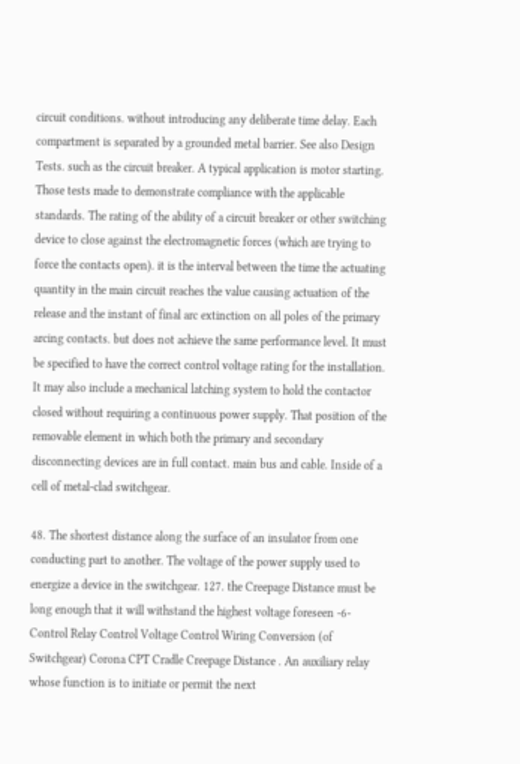circuit conditions. without introducing any deliberate time delay. Each compartment is separated by a grounded metal barrier. See also Design Tests. such as the circuit breaker. A typical application is motor starting. Those tests made to demonstrate compliance with the applicable standards. The rating of the ability of a circuit breaker or other switching device to close against the electromagnetic forces (which are trying to force the contacts open). it is the interval between the time the actuating quantity in the main circuit reaches the value causing actuation of the release and the instant of final arc extinction on all poles of the primary arcing contacts. but does not achieve the same performance level. It must be specified to have the correct control voltage rating for the installation. It may also include a mechanical latching system to hold the contactor closed without requiring a continuous power supply. That position of the removable element in which both the primary and secondary disconnecting devices are in full contact. main bus and cable. Inside of a cell of metal-clad switchgear.

48. The shortest distance along the surface of an insulator from one conducting part to another. The voltage of the power supply used to energize a device in the switchgear. 127. the Creepage Distance must be long enough that it will withstand the highest voltage foreseen -6- Control Relay Control Voltage Control Wiring Conversion (of Switchgear) Corona CPT Cradle Creepage Distance . An auxiliary relay whose function is to initiate or permit the next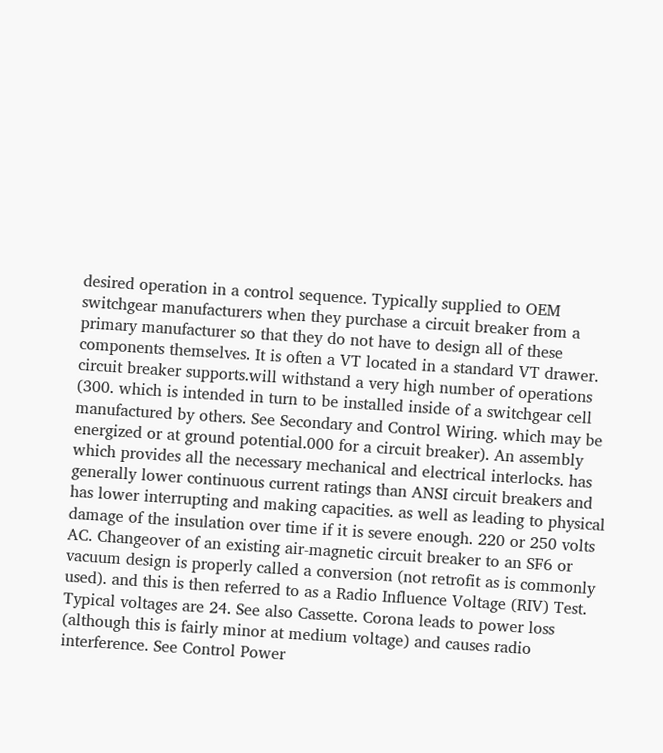desired operation in a control sequence. Typically supplied to OEM switchgear manufacturers when they purchase a circuit breaker from a primary manufacturer so that they do not have to design all of these components themselves. It is often a VT located in a standard VT drawer. circuit breaker supports.will withstand a very high number of operations (300. which is intended in turn to be installed inside of a switchgear cell manufactured by others. See Secondary and Control Wiring. which may be energized or at ground potential.000 for a circuit breaker). An assembly which provides all the necessary mechanical and electrical interlocks. has generally lower continuous current ratings than ANSI circuit breakers and has lower interrupting and making capacities. as well as leading to physical damage of the insulation over time if it is severe enough. 220 or 250 volts AC. Changeover of an existing air-magnetic circuit breaker to an SF6 or vacuum design is properly called a conversion (not retrofit as is commonly used). and this is then referred to as a Radio Influence Voltage (RIV) Test. Typical voltages are 24. See also Cassette. Corona leads to power loss (although this is fairly minor at medium voltage) and causes radio interference. See Control Power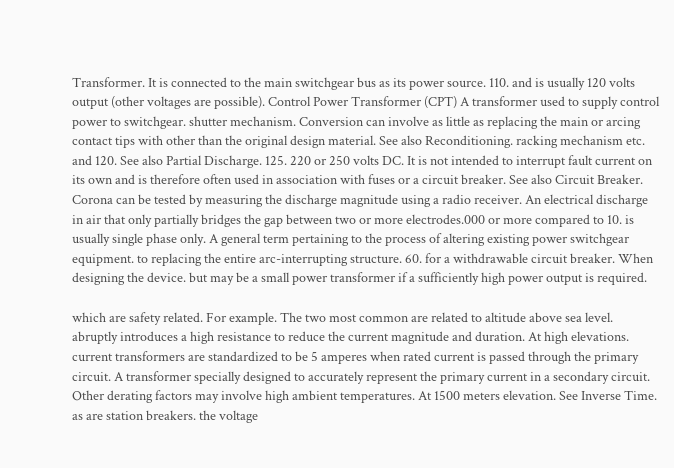Transformer. It is connected to the main switchgear bus as its power source. 110. and is usually 120 volts output (other voltages are possible). Control Power Transformer (CPT) A transformer used to supply control power to switchgear. shutter mechanism. Conversion can involve as little as replacing the main or arcing contact tips with other than the original design material. See also Reconditioning. racking mechanism etc. and 120. See also Partial Discharge. 125. 220 or 250 volts DC. It is not intended to interrupt fault current on its own and is therefore often used in association with fuses or a circuit breaker. See also Circuit Breaker. Corona can be tested by measuring the discharge magnitude using a radio receiver. An electrical discharge in air that only partially bridges the gap between two or more electrodes.000 or more compared to 10. is usually single phase only. A general term pertaining to the process of altering existing power switchgear equipment. to replacing the entire arc-interrupting structure. 60. for a withdrawable circuit breaker. When designing the device. but may be a small power transformer if a sufficiently high power output is required.

which are safety related. For example. The two most common are related to altitude above sea level. abruptly introduces a high resistance to reduce the current magnitude and duration. At high elevations. current transformers are standardized to be 5 amperes when rated current is passed through the primary circuit. A transformer specially designed to accurately represent the primary current in a secondary circuit. Other derating factors may involve high ambient temperatures. At 1500 meters elevation. See Inverse Time. as are station breakers. the voltage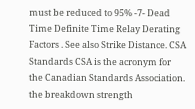must be reduced to 95% -7- Dead Time Definite Time Relay Derating Factors . See also Strike Distance. CSA Standards CSA is the acronym for the Canadian Standards Association. the breakdown strength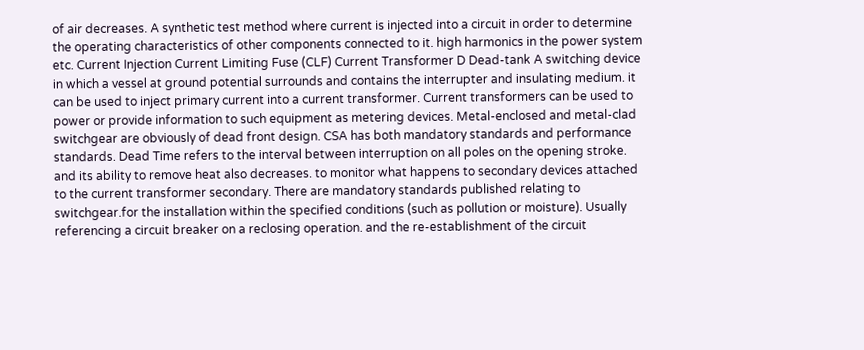of air decreases. A synthetic test method where current is injected into a circuit in order to determine the operating characteristics of other components connected to it. high harmonics in the power system etc. Current Injection Current Limiting Fuse (CLF) Current Transformer D Dead-tank A switching device in which a vessel at ground potential surrounds and contains the interrupter and insulating medium. it can be used to inject primary current into a current transformer. Current transformers can be used to power or provide information to such equipment as metering devices. Metal-enclosed and metal-clad switchgear are obviously of dead front design. CSA has both mandatory standards and performance standards. Dead Time refers to the interval between interruption on all poles on the opening stroke. and its ability to remove heat also decreases. to monitor what happens to secondary devices attached to the current transformer secondary. There are mandatory standards published relating to switchgear.for the installation within the specified conditions (such as pollution or moisture). Usually referencing a circuit breaker on a reclosing operation. and the re-establishment of the circuit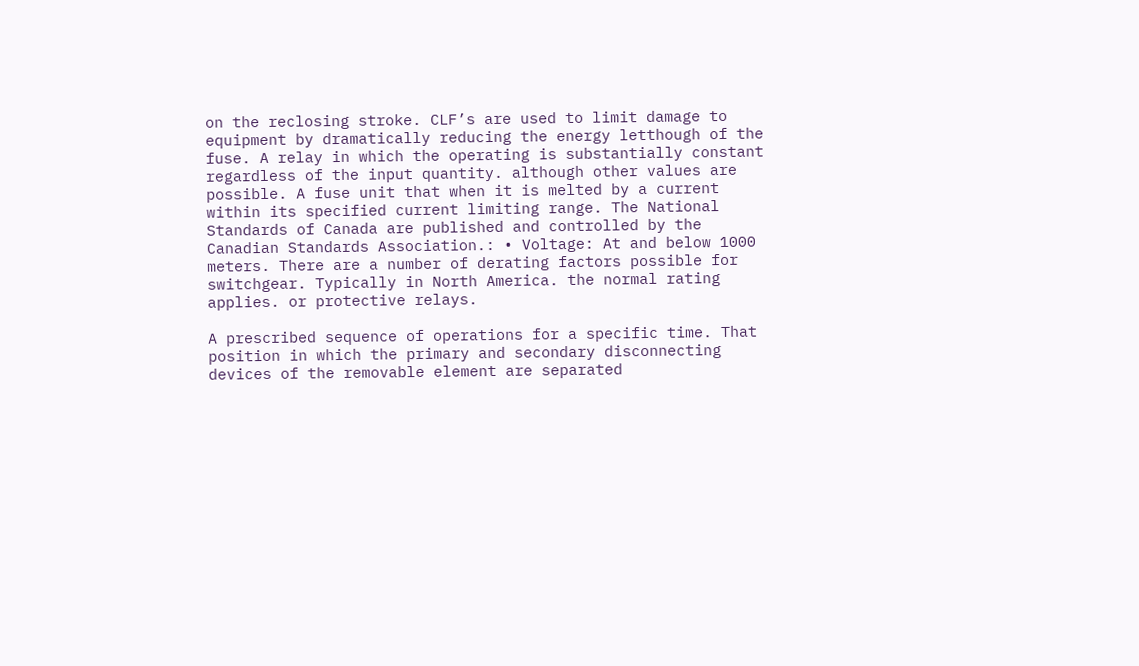on the reclosing stroke. CLF’s are used to limit damage to equipment by dramatically reducing the energy letthough of the fuse. A relay in which the operating is substantially constant regardless of the input quantity. although other values are possible. A fuse unit that when it is melted by a current within its specified current limiting range. The National Standards of Canada are published and controlled by the Canadian Standards Association.: • Voltage: At and below 1000 meters. There are a number of derating factors possible for switchgear. Typically in North America. the normal rating applies. or protective relays.

A prescribed sequence of operations for a specific time. That position in which the primary and secondary disconnecting devices of the removable element are separated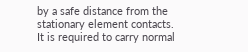by a safe distance from the stationary element contacts. It is required to carry normal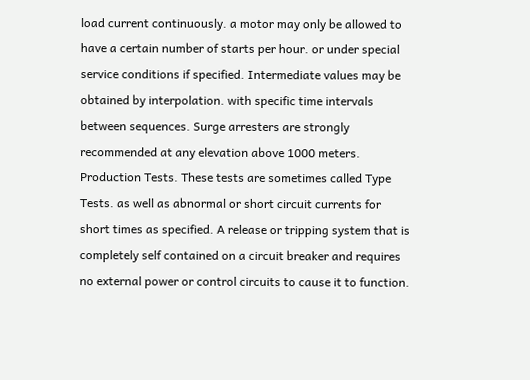load current continuously. a motor may only be allowed to have a certain number of starts per hour. or under special service conditions if specified. Intermediate values may be obtained by interpolation. with specific time intervals between sequences. Surge arresters are strongly recommended at any elevation above 1000 meters. Production Tests. These tests are sometimes called Type Tests. as well as abnormal or short circuit currents for short times as specified. A release or tripping system that is completely self contained on a circuit breaker and requires no external power or control circuits to cause it to function.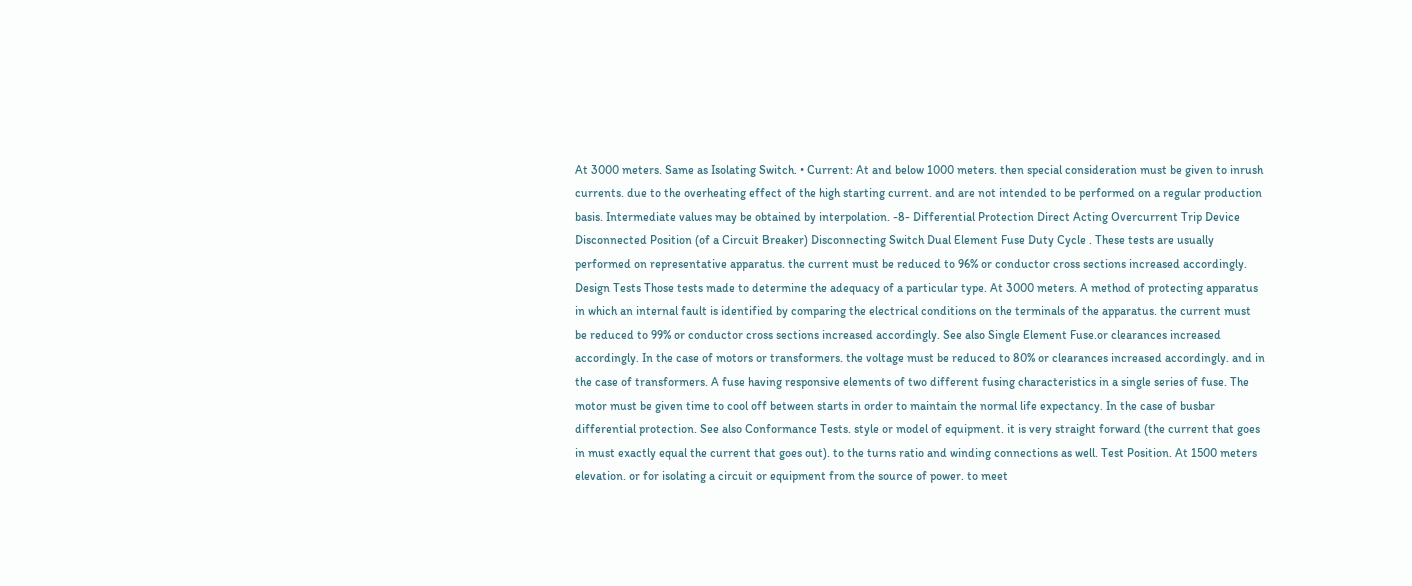At 3000 meters. Same as Isolating Switch. • Current: At and below 1000 meters. then special consideration must be given to inrush currents. due to the overheating effect of the high starting current. and are not intended to be performed on a regular production basis. Intermediate values may be obtained by interpolation. -8- Differential Protection Direct Acting Overcurrent Trip Device Disconnected Position (of a Circuit Breaker) Disconnecting Switch Dual Element Fuse Duty Cycle . These tests are usually performed on representative apparatus. the current must be reduced to 96% or conductor cross sections increased accordingly. Design Tests Those tests made to determine the adequacy of a particular type. At 3000 meters. A method of protecting apparatus in which an internal fault is identified by comparing the electrical conditions on the terminals of the apparatus. the current must be reduced to 99% or conductor cross sections increased accordingly. See also Single Element Fuse.or clearances increased accordingly. In the case of motors or transformers. the voltage must be reduced to 80% or clearances increased accordingly. and in the case of transformers. A fuse having responsive elements of two different fusing characteristics in a single series of fuse. The motor must be given time to cool off between starts in order to maintain the normal life expectancy. In the case of busbar differential protection. See also Conformance Tests. style or model of equipment. it is very straight forward (the current that goes in must exactly equal the current that goes out). to the turns ratio and winding connections as well. Test Position. At 1500 meters elevation. or for isolating a circuit or equipment from the source of power. to meet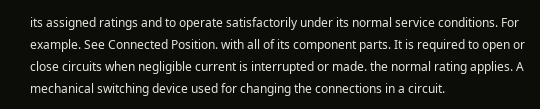its assigned ratings and to operate satisfactorily under its normal service conditions. For example. See Connected Position. with all of its component parts. It is required to open or close circuits when negligible current is interrupted or made. the normal rating applies. A mechanical switching device used for changing the connections in a circuit.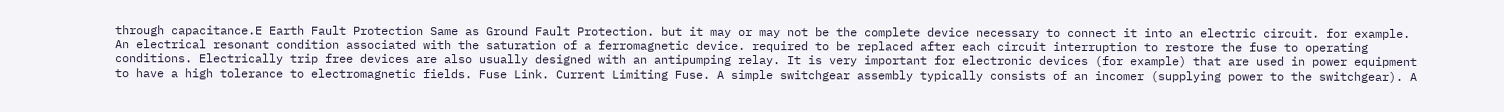through capacitance.E Earth Fault Protection Same as Ground Fault Protection. but it may or may not be the complete device necessary to connect it into an electric circuit. for example. An electrical resonant condition associated with the saturation of a ferromagnetic device. required to be replaced after each circuit interruption to restore the fuse to operating conditions. Electrically trip free devices are also usually designed with an antipumping relay. It is very important for electronic devices (for example) that are used in power equipment to have a high tolerance to electromagnetic fields. Fuse Link. Current Limiting Fuse. A simple switchgear assembly typically consists of an incomer (supplying power to the switchgear). A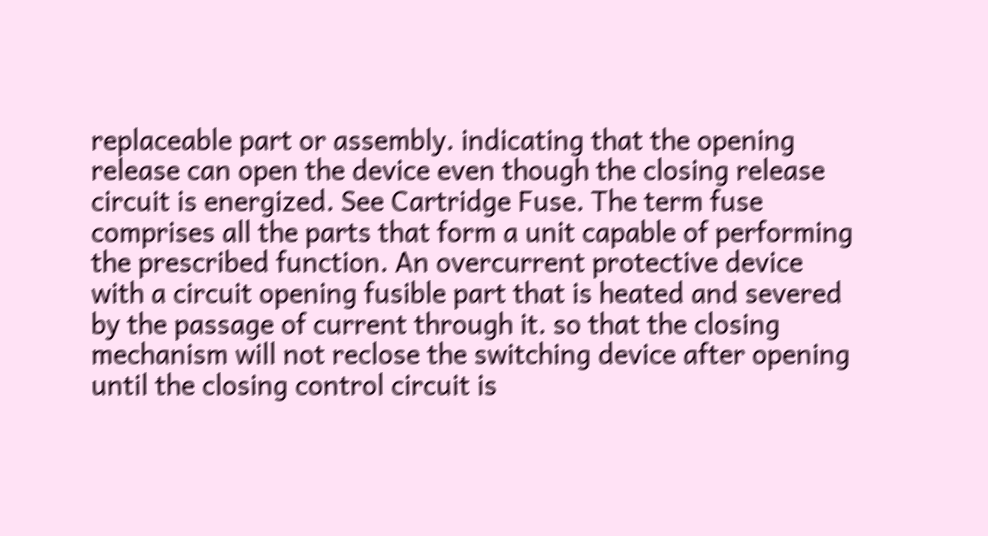replaceable part or assembly. indicating that the opening release can open the device even though the closing release circuit is energized. See Cartridge Fuse. The term fuse comprises all the parts that form a unit capable of performing the prescribed function. An overcurrent protective device with a circuit opening fusible part that is heated and severed by the passage of current through it. so that the closing mechanism will not reclose the switching device after opening until the closing control circuit is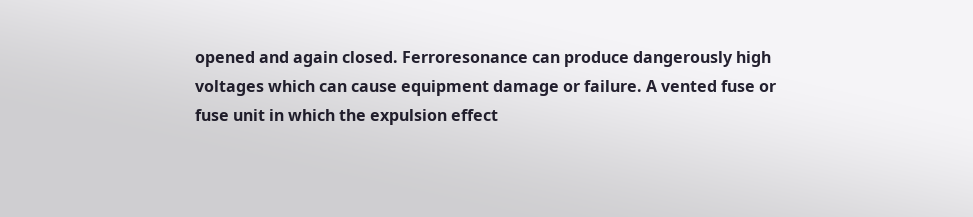opened and again closed. Ferroresonance can produce dangerously high voltages which can cause equipment damage or failure. A vented fuse or fuse unit in which the expulsion effect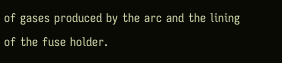of gases produced by the arc and the lining of the fuse holder.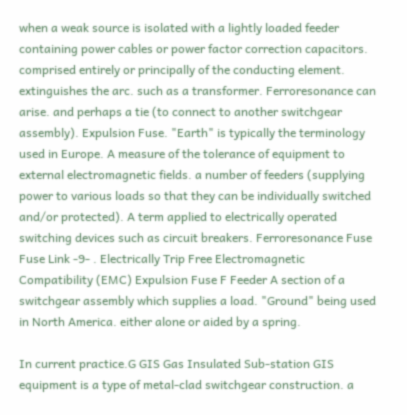when a weak source is isolated with a lightly loaded feeder containing power cables or power factor correction capacitors. comprised entirely or principally of the conducting element. extinguishes the arc. such as a transformer. Ferroresonance can arise. and perhaps a tie (to connect to another switchgear assembly). Expulsion Fuse. "Earth" is typically the terminology used in Europe. A measure of the tolerance of equipment to external electromagnetic fields. a number of feeders (supplying power to various loads so that they can be individually switched and/or protected). A term applied to electrically operated switching devices such as circuit breakers. Ferroresonance Fuse Fuse Link -9- . Electrically Trip Free Electromagnetic Compatibility (EMC) Expulsion Fuse F Feeder A section of a switchgear assembly which supplies a load. "Ground" being used in North America. either alone or aided by a spring.

In current practice.G GIS Gas Insulated Sub-station GIS equipment is a type of metal-clad switchgear construction. a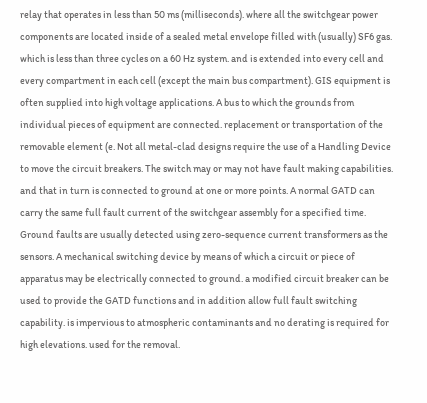relay that operates in less than 50 ms (milliseconds). where all the switchgear power components are located inside of a sealed metal envelope filled with (usually) SF6 gas. which is less than three cycles on a 60 Hz system. and is extended into every cell and every compartment in each cell (except the main bus compartment). GIS equipment is often supplied into high voltage applications. A bus to which the grounds from individual pieces of equipment are connected. replacement or transportation of the removable element (e. Not all metal-clad designs require the use of a Handling Device to move the circuit breakers. The switch may or may not have fault making capabilities. and that in turn is connected to ground at one or more points. A normal GATD can carry the same full fault current of the switchgear assembly for a specified time. Ground faults are usually detected using zero-sequence current transformers as the sensors. A mechanical switching device by means of which a circuit or piece of apparatus may be electrically connected to ground. a modified circuit breaker can be used to provide the GATD functions and in addition allow full fault switching capability. is impervious to atmospheric contaminants and no derating is required for high elevations. used for the removal.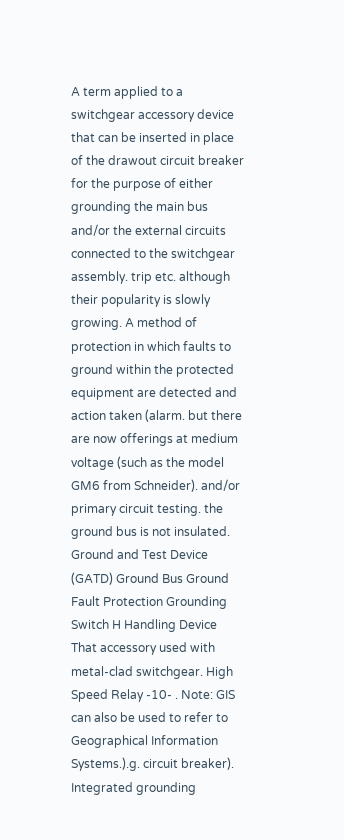A term applied to a switchgear accessory device that can be inserted in place of the drawout circuit breaker for the purpose of either grounding the main bus and/or the external circuits connected to the switchgear assembly. trip etc. although their popularity is slowly growing. A method of protection in which faults to ground within the protected equipment are detected and action taken (alarm. but there are now offerings at medium voltage (such as the model GM6 from Schneider). and/or primary circuit testing. the ground bus is not insulated. Ground and Test Device (GATD) Ground Bus Ground Fault Protection Grounding Switch H Handling Device That accessory used with metal-clad switchgear. High Speed Relay -10- . Note: GIS can also be used to refer to Geographical Information Systems.).g. circuit breaker). Integrated grounding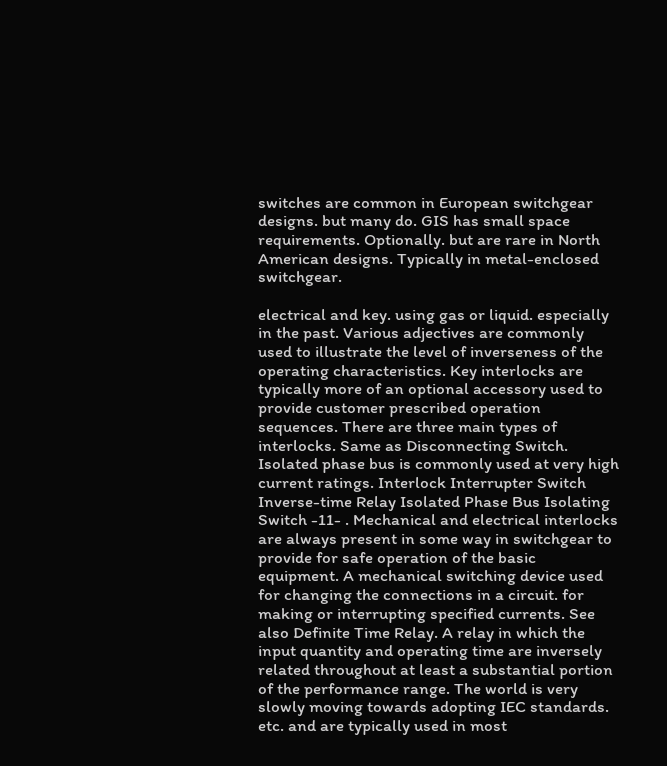switches are common in European switchgear designs. but many do. GIS has small space requirements. Optionally. but are rare in North American designs. Typically in metal-enclosed switchgear.

electrical and key. using gas or liquid. especially in the past. Various adjectives are commonly used to illustrate the level of inverseness of the operating characteristics. Key interlocks are typically more of an optional accessory used to provide customer prescribed operation sequences. There are three main types of interlocks. Same as Disconnecting Switch. Isolated phase bus is commonly used at very high current ratings. Interlock Interrupter Switch Inverse-time Relay Isolated Phase Bus Isolating Switch -11- . Mechanical and electrical interlocks are always present in some way in switchgear to provide for safe operation of the basic equipment. A mechanical switching device used for changing the connections in a circuit. for making or interrupting specified currents. See also Definite Time Relay. A relay in which the input quantity and operating time are inversely related throughout at least a substantial portion of the performance range. The world is very slowly moving towards adopting IEC standards. etc. and are typically used in most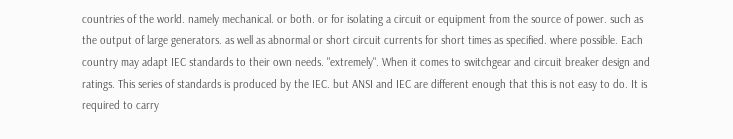countries of the world. namely mechanical. or both. or for isolating a circuit or equipment from the source of power. such as the output of large generators. as well as abnormal or short circuit currents for short times as specified. where possible. Each country may adapt IEC standards to their own needs. "extremely". When it comes to switchgear and circuit breaker design and ratings. This series of standards is produced by the IEC. but ANSI and IEC are different enough that this is not easy to do. It is required to carry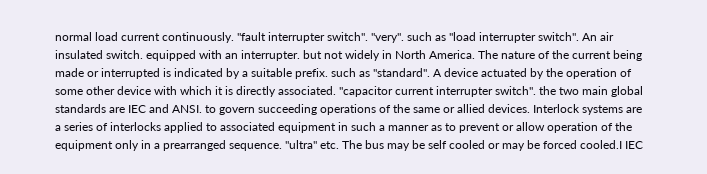normal load current continuously. "fault interrupter switch". "very". such as "load interrupter switch". An air insulated switch. equipped with an interrupter. but not widely in North America. The nature of the current being made or interrupted is indicated by a suitable prefix. such as "standard". A device actuated by the operation of some other device with which it is directly associated. "capacitor current interrupter switch". the two main global standards are IEC and ANSI. to govern succeeding operations of the same or allied devices. Interlock systems are a series of interlocks applied to associated equipment in such a manner as to prevent or allow operation of the equipment only in a prearranged sequence. "ultra" etc. The bus may be self cooled or may be forced cooled.I IEC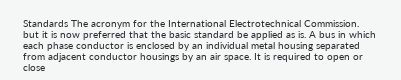Standards The acronym for the International Electrotechnical Commission. but it is now preferred that the basic standard be applied as is. A bus in which each phase conductor is enclosed by an individual metal housing separated from adjacent conductor housings by an air space. It is required to open or close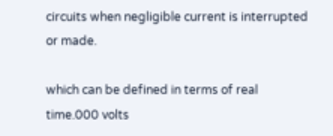circuits when negligible current is interrupted or made.

which can be defined in terms of real time.000 volts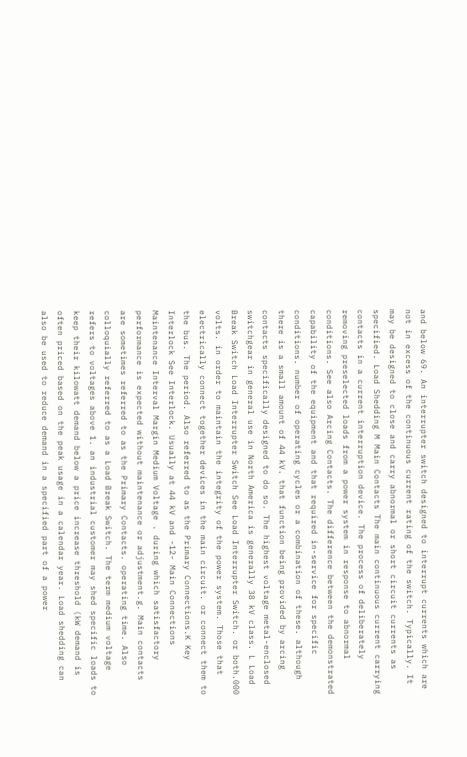and below 69. An interrupter switch designed to interrupt currents which are not in excess of the continuous current rating of the switch. Typically. It may be designed to close and carry abnormal or short circuit currents as specified. Load Shedding M Main Contacts The main continuous current carrying contacts in a current interruption device. The process of deliberately removing preselected loads from a power system in response to abnormal conditions. See also Arcing Contacts. The difference between the demonstrated capability of the equipment and that required in-service for specific conditions. number of operating cycles or a combination of these. although there is a small amount of 44 kV. that function being provided by arcing contacts specifically designed to do so. The highest voltage metal-enclosed switchgear in general use in North America is generally 38 kV class. L Load Break Switch Load Interrupter Switch See Load Interrupter Switch. or both.000 volts. in order to maintain the integrity of the power system. Those that electrically connect together devices in the main circuit. or connect them to the bus. The period. Also referred to as the Primary Connections.K Key Interlock See Interlock. Usually at 44 kV and -12- Main Connections Maintenance Interval Margin Medium Voltage . during which satisfactory performance is expected without maintenance or adjustment.g. Main contacts are sometimes referred to as the Primary Contacts. operating time. Also colloquially referred to as a Load Break Switch. The term medium voltage refers to voltages above 1. an industrial customer may shed specific loads to keep their kilowatt demand below a price increase threshold (kW demand is often priced based on the peak usage in a calendar year. Load shedding can also be used to reduce demand in a specified part of a power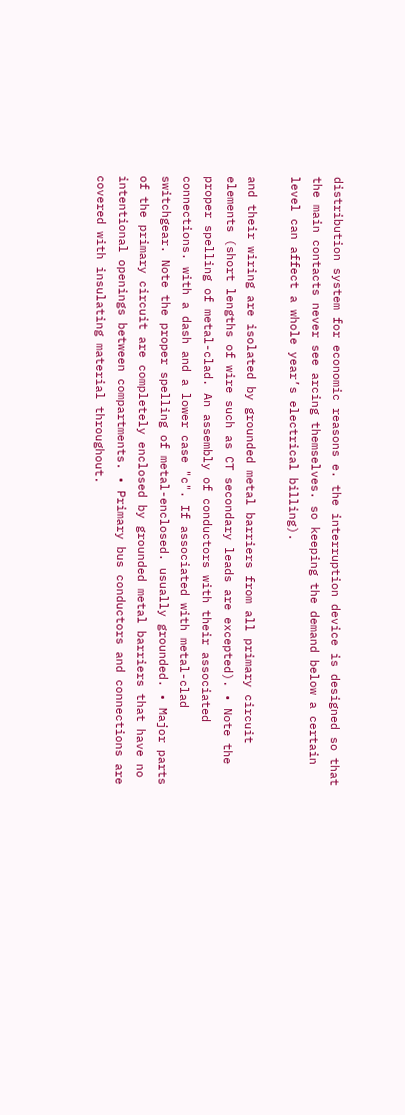distribution system for economic reasons e. the interruption device is designed so that the main contacts never see arcing themselves. so keeping the demand below a certain level can affect a whole year’s electrical billing).

and their wiring are isolated by grounded metal barriers from all primary circuit elements (short lengths of wire such as CT secondary leads are excepted). • Note the proper spelling of metal-clad. An assembly of conductors with their associated connections. with a dash and a lower case "c". If associated with metal-clad switchgear. Note the proper spelling of metal-enclosed. usually grounded. • Major parts of the primary circuit are completely enclosed by grounded metal barriers that have no intentional openings between compartments. • Primary bus conductors and connections are covered with insulating material throughout.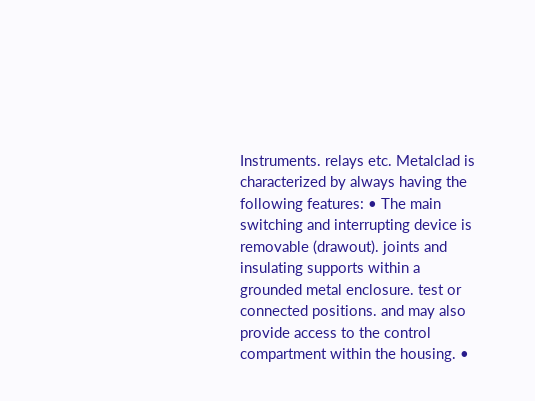Instruments. relays etc. Metalclad is characterized by always having the following features: • The main switching and interrupting device is removable (drawout). joints and insulating supports within a grounded metal enclosure. test or connected positions. and may also provide access to the control compartment within the housing. •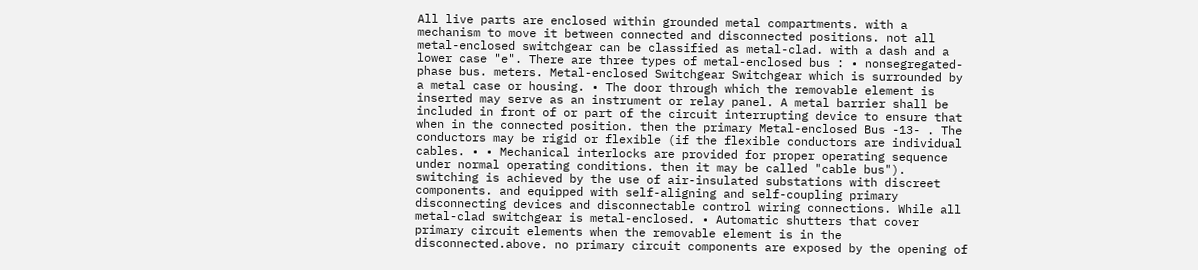All live parts are enclosed within grounded metal compartments. with a mechanism to move it between connected and disconnected positions. not all metal-enclosed switchgear can be classified as metal-clad. with a dash and a lower case "e". There are three types of metal-enclosed bus : • nonsegregated-phase bus. meters. Metal-enclosed Switchgear Switchgear which is surrounded by a metal case or housing. • The door through which the removable element is inserted may serve as an instrument or relay panel. A metal barrier shall be included in front of or part of the circuit interrupting device to ensure that when in the connected position. then the primary Metal-enclosed Bus -13- . The conductors may be rigid or flexible (if the flexible conductors are individual cables. • • Mechanical interlocks are provided for proper operating sequence under normal operating conditions. then it may be called "cable bus"). switching is achieved by the use of air-insulated substations with discreet components. and equipped with self-aligning and self-coupling primary disconnecting devices and disconnectable control wiring connections. While all metal-clad switchgear is metal-enclosed. • Automatic shutters that cover primary circuit elements when the removable element is in the disconnected.above. no primary circuit components are exposed by the opening of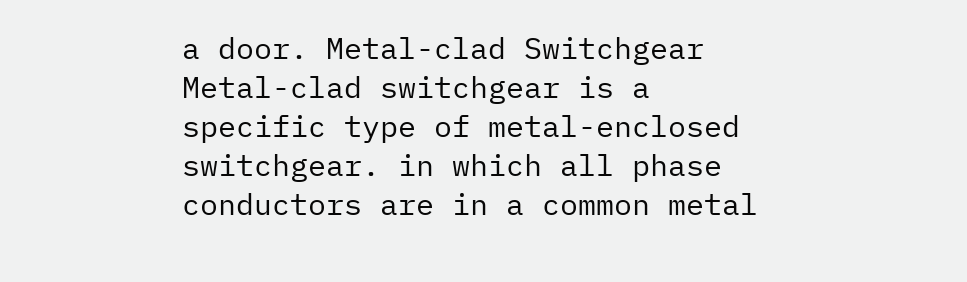a door. Metal-clad Switchgear Metal-clad switchgear is a specific type of metal-enclosed switchgear. in which all phase conductors are in a common metal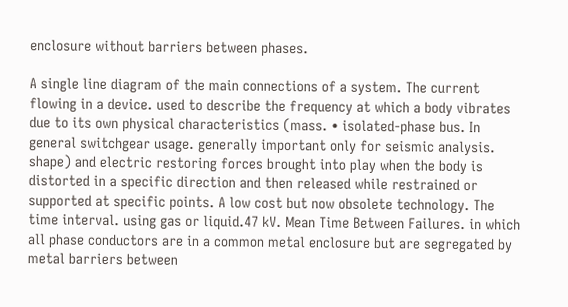enclosure without barriers between phases.

A single line diagram of the main connections of a system. The current flowing in a device. used to describe the frequency at which a body vibrates due to its own physical characteristics (mass. • isolated-phase bus. In general switchgear usage. generally important only for seismic analysis. shape) and electric restoring forces brought into play when the body is distorted in a specific direction and then released while restrained or supported at specific points. A low cost but now obsolete technology. The time interval. using gas or liquid.47 kV. Mean Time Between Failures. in which all phase conductors are in a common metal enclosure but are segregated by metal barriers between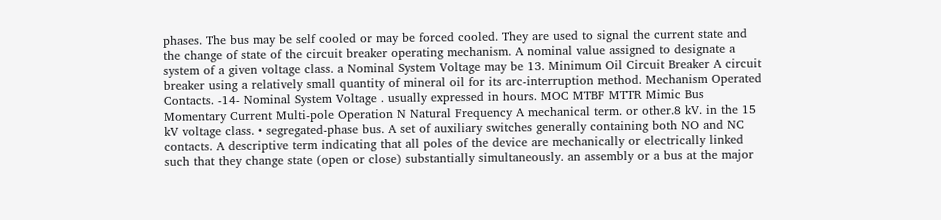phases. The bus may be self cooled or may be forced cooled. They are used to signal the current state and the change of state of the circuit breaker operating mechanism. A nominal value assigned to designate a system of a given voltage class. a Nominal System Voltage may be 13. Minimum Oil Circuit Breaker A circuit breaker using a relatively small quantity of mineral oil for its arc-interruption method. Mechanism Operated Contacts. -14- Nominal System Voltage . usually expressed in hours. MOC MTBF MTTR Mimic Bus Momentary Current Multi-pole Operation N Natural Frequency A mechanical term. or other.8 kV. in the 15 kV voltage class. • segregated-phase bus. A set of auxiliary switches generally containing both NO and NC contacts. A descriptive term indicating that all poles of the device are mechanically or electrically linked such that they change state (open or close) substantially simultaneously. an assembly or a bus at the major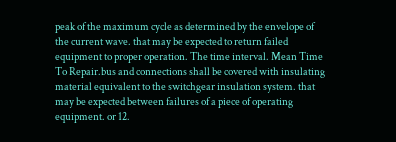peak of the maximum cycle as determined by the envelope of the current wave. that may be expected to return failed equipment to proper operation. The time interval. Mean Time To Repair.bus and connections shall be covered with insulating material equivalent to the switchgear insulation system. that may be expected between failures of a piece of operating equipment. or 12.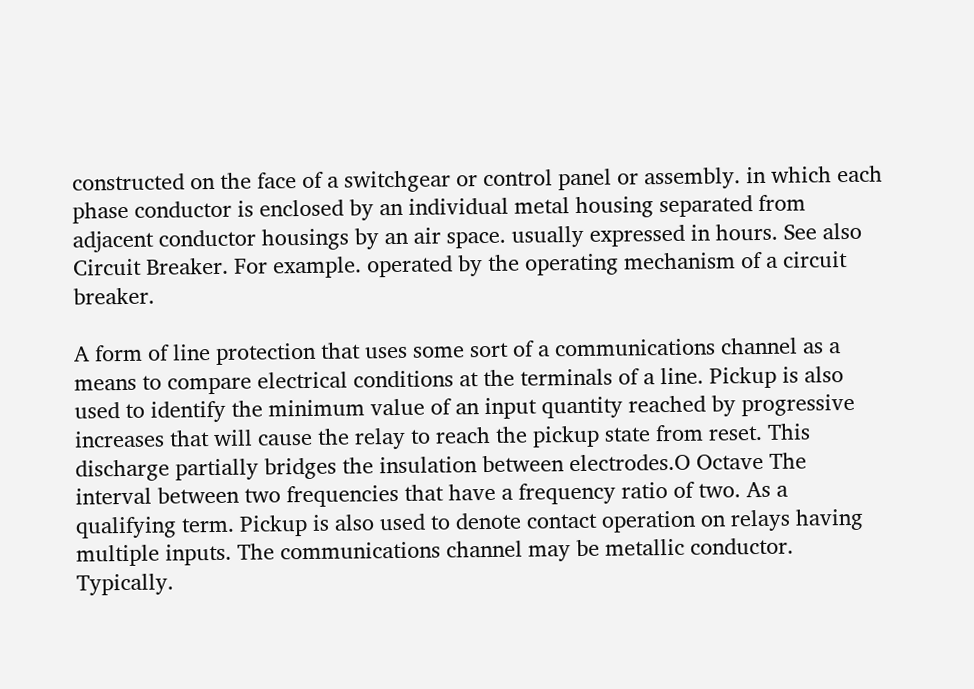constructed on the face of a switchgear or control panel or assembly. in which each phase conductor is enclosed by an individual metal housing separated from adjacent conductor housings by an air space. usually expressed in hours. See also Circuit Breaker. For example. operated by the operating mechanism of a circuit breaker.

A form of line protection that uses some sort of a communications channel as a means to compare electrical conditions at the terminals of a line. Pickup is also used to identify the minimum value of an input quantity reached by progressive increases that will cause the relay to reach the pickup state from reset. This discharge partially bridges the insulation between electrodes.O Octave The interval between two frequencies that have a frequency ratio of two. As a qualifying term. Pickup is also used to denote contact operation on relays having multiple inputs. The communications channel may be metallic conductor. Typically.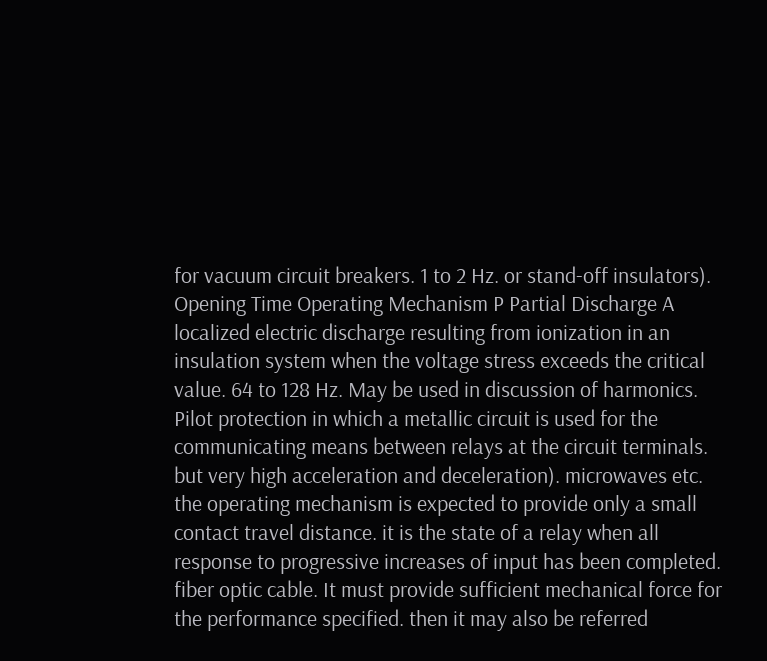for vacuum circuit breakers. 1 to 2 Hz. or stand-off insulators). Opening Time Operating Mechanism P Partial Discharge A localized electric discharge resulting from ionization in an insulation system when the voltage stress exceeds the critical value. 64 to 128 Hz. May be used in discussion of harmonics. Pilot protection in which a metallic circuit is used for the communicating means between relays at the circuit terminals. but very high acceleration and deceleration). microwaves etc. the operating mechanism is expected to provide only a small contact travel distance. it is the state of a relay when all response to progressive increases of input has been completed. fiber optic cable. It must provide sufficient mechanical force for the performance specified. then it may also be referred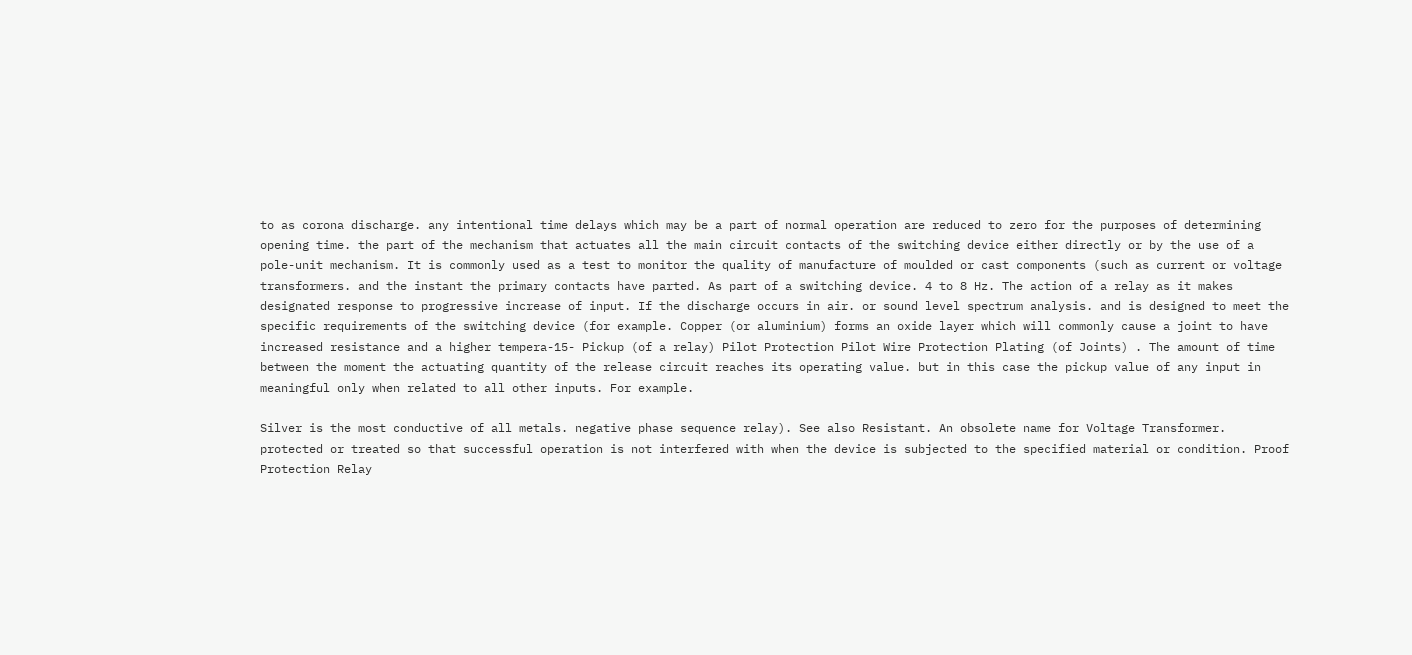to as corona discharge. any intentional time delays which may be a part of normal operation are reduced to zero for the purposes of determining opening time. the part of the mechanism that actuates all the main circuit contacts of the switching device either directly or by the use of a pole-unit mechanism. It is commonly used as a test to monitor the quality of manufacture of moulded or cast components (such as current or voltage transformers. and the instant the primary contacts have parted. As part of a switching device. 4 to 8 Hz. The action of a relay as it makes designated response to progressive increase of input. If the discharge occurs in air. or sound level spectrum analysis. and is designed to meet the specific requirements of the switching device (for example. Copper (or aluminium) forms an oxide layer which will commonly cause a joint to have increased resistance and a higher tempera-15- Pickup (of a relay) Pilot Protection Pilot Wire Protection Plating (of Joints) . The amount of time between the moment the actuating quantity of the release circuit reaches its operating value. but in this case the pickup value of any input in meaningful only when related to all other inputs. For example.

Silver is the most conductive of all metals. negative phase sequence relay). See also Resistant. An obsolete name for Voltage Transformer. protected or treated so that successful operation is not interfered with when the device is subjected to the specified material or condition. Proof Protection Relay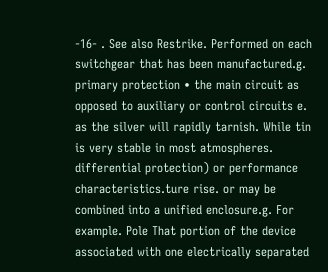-16- . See also Restrike. Performed on each switchgear that has been manufactured.g. primary protection • the main circuit as opposed to auxiliary or control circuits e. as the silver will rapidly tarnish. While tin is very stable in most atmospheres. differential protection) or performance characteristics.ture rise. or may be combined into a unified enclosure.g. For example. Pole That portion of the device associated with one electrically separated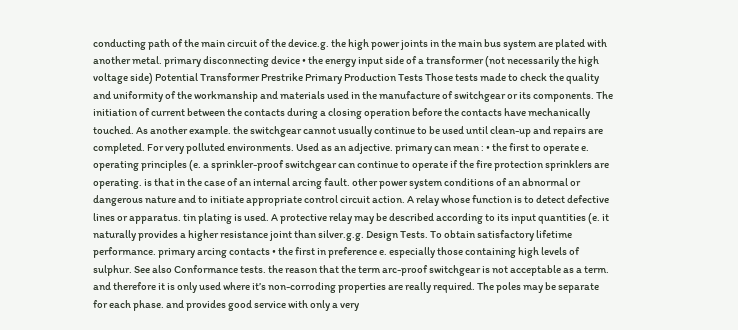conducting path of the main circuit of the device.g. the high power joints in the main bus system are plated with another metal. primary disconnecting device • the energy input side of a transformer (not necessarily the high voltage side) Potential Transformer Prestrike Primary Production Tests Those tests made to check the quality and uniformity of the workmanship and materials used in the manufacture of switchgear or its components. The initiation of current between the contacts during a closing operation before the contacts have mechanically touched. As another example. the switchgear cannot usually continue to be used until clean-up and repairs are completed. For very polluted environments. Used as an adjective. primary can mean : • the first to operate e. operating principles (e. a sprinkler-proof switchgear can continue to operate if the fire protection sprinklers are operating. is that in the case of an internal arcing fault. other power system conditions of an abnormal or dangerous nature and to initiate appropriate control circuit action. A relay whose function is to detect defective lines or apparatus. tin plating is used. A protective relay may be described according to its input quantities (e. it naturally provides a higher resistance joint than silver.g.g. Design Tests. To obtain satisfactory lifetime performance. primary arcing contacts • the first in preference e. especially those containing high levels of sulphur. See also Conformance tests. the reason that the term arc-proof switchgear is not acceptable as a term. and therefore it is only used where it’s non-corroding properties are really required. The poles may be separate for each phase. and provides good service with only a very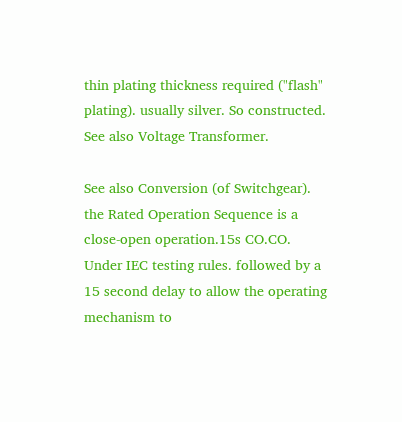thin plating thickness required ("flash" plating). usually silver. So constructed. See also Voltage Transformer.

See also Conversion (of Switchgear). the Rated Operation Sequence is a close-open operation.15s CO.CO. Under IEC testing rules. followed by a 15 second delay to allow the operating mechanism to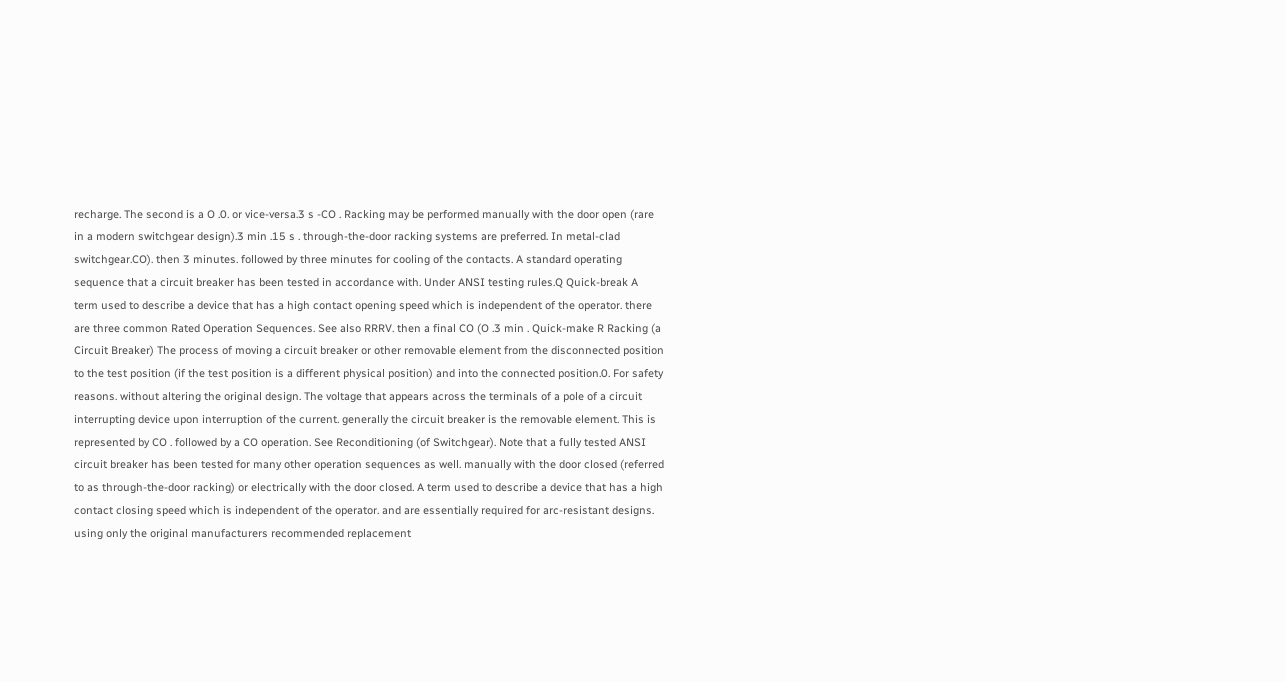recharge. The second is a O .0. or vice-versa.3 s -CO . Racking may be performed manually with the door open (rare in a modern switchgear design).3 min .15 s . through-the-door racking systems are preferred. In metal-clad switchgear.CO). then 3 minutes. followed by three minutes for cooling of the contacts. A standard operating sequence that a circuit breaker has been tested in accordance with. Under ANSI testing rules.Q Quick-break A term used to describe a device that has a high contact opening speed which is independent of the operator. there are three common Rated Operation Sequences. See also RRRV. then a final CO (O .3 min . Quick-make R Racking (a Circuit Breaker) The process of moving a circuit breaker or other removable element from the disconnected position to the test position (if the test position is a different physical position) and into the connected position.0. For safety reasons. without altering the original design. The voltage that appears across the terminals of a pole of a circuit interrupting device upon interruption of the current. generally the circuit breaker is the removable element. This is represented by CO . followed by a CO operation. See Reconditioning (of Switchgear). Note that a fully tested ANSI circuit breaker has been tested for many other operation sequences as well. manually with the door closed (referred to as through-the-door racking) or electrically with the door closed. A term used to describe a device that has a high contact closing speed which is independent of the operator. and are essentially required for arc-resistant designs. using only the original manufacturers recommended replacement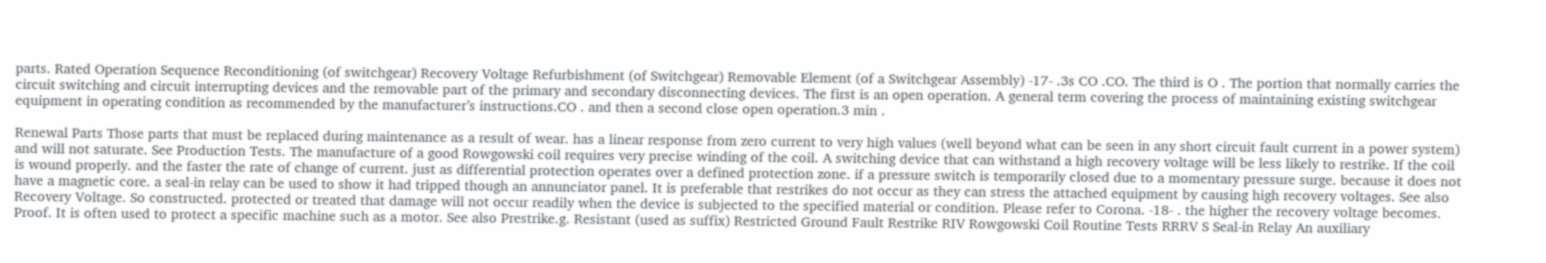parts. Rated Operation Sequence Reconditioning (of switchgear) Recovery Voltage Refurbishment (of Switchgear) Removable Element (of a Switchgear Assembly) -17- .3s CO .CO. The third is O . The portion that normally carries the circuit switching and circuit interrupting devices and the removable part of the primary and secondary disconnecting devices. The first is an open operation. A general term covering the process of maintaining existing switchgear equipment in operating condition as recommended by the manufacturer’s instructions.CO . and then a second close open operation.3 min .

Renewal Parts Those parts that must be replaced during maintenance as a result of wear. has a linear response from zero current to very high values (well beyond what can be seen in any short circuit fault current in a power system) and will not saturate. See Production Tests. The manufacture of a good Rowgowski coil requires very precise winding of the coil. A switching device that can withstand a high recovery voltage will be less likely to restrike. If the coil is wound properly. and the faster the rate of change of current. just as differential protection operates over a defined protection zone. if a pressure switch is temporarily closed due to a momentary pressure surge. because it does not have a magnetic core. a seal-in relay can be used to show it had tripped though an annunciator panel. It is preferable that restrikes do not occur as they can stress the attached equipment by causing high recovery voltages. See also Recovery Voltage. So constructed. protected or treated that damage will not occur readily when the device is subjected to the specified material or condition. Please refer to Corona. -18- . the higher the recovery voltage becomes. Proof. It is often used to protect a specific machine such as a motor. See also Prestrike.g. Resistant (used as suffix) Restricted Ground Fault Restrike RIV Rowgowski Coil Routine Tests RRRV S Seal-in Relay An auxiliary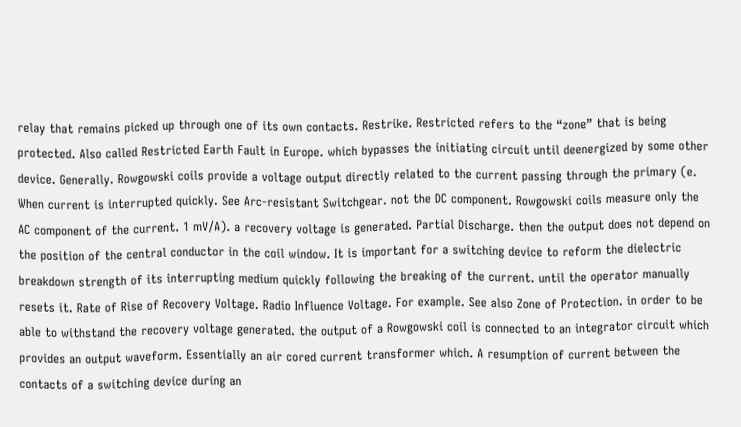relay that remains picked up through one of its own contacts. Restrike. Restricted refers to the “zone” that is being protected. Also called Restricted Earth Fault in Europe. which bypasses the initiating circuit until deenergized by some other device. Generally. Rowgowski coils provide a voltage output directly related to the current passing through the primary (e. When current is interrupted quickly. See Arc-resistant Switchgear. not the DC component. Rowgowski coils measure only the AC component of the current. 1 mV/A). a recovery voltage is generated. Partial Discharge. then the output does not depend on the position of the central conductor in the coil window. It is important for a switching device to reform the dielectric breakdown strength of its interrupting medium quickly following the breaking of the current. until the operator manually resets it. Rate of Rise of Recovery Voltage. Radio Influence Voltage. For example. See also Zone of Protection. in order to be able to withstand the recovery voltage generated. the output of a Rowgowski coil is connected to an integrator circuit which provides an output waveform. Essentially an air cored current transformer which. A resumption of current between the contacts of a switching device during an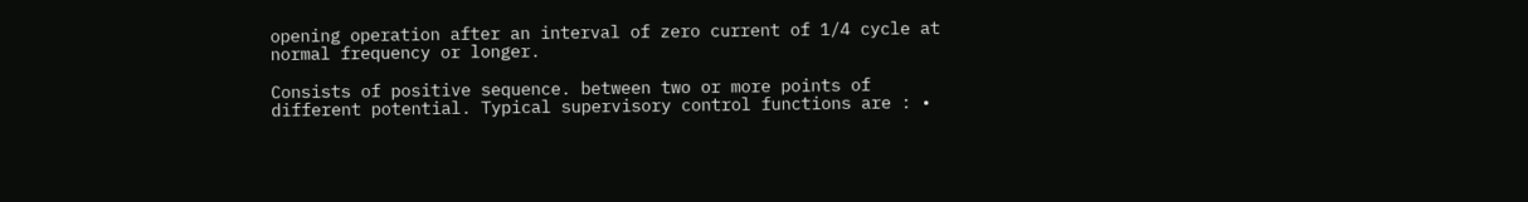opening operation after an interval of zero current of 1/4 cycle at normal frequency or longer.

Consists of positive sequence. between two or more points of different potential. Typical supervisory control functions are : •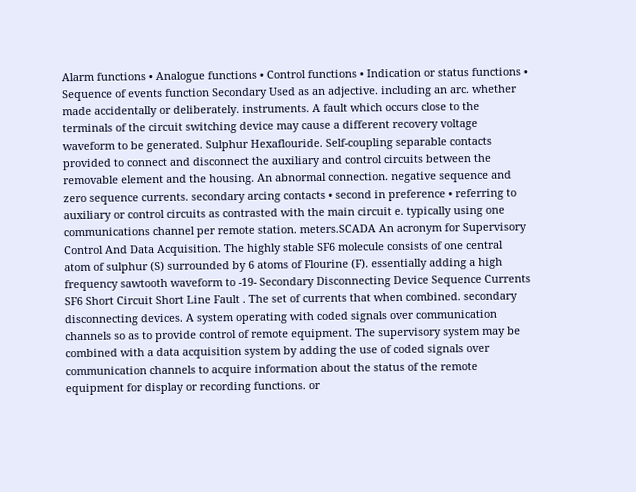Alarm functions • Analogue functions • Control functions • Indication or status functions • Sequence of events function Secondary Used as an adjective. including an arc. whether made accidentally or deliberately. instruments. A fault which occurs close to the terminals of the circuit switching device may cause a different recovery voltage waveform to be generated. Sulphur Hexaflouride. Self-coupling separable contacts provided to connect and disconnect the auxiliary and control circuits between the removable element and the housing. An abnormal connection. negative sequence and zero sequence currents. secondary arcing contacts • second in preference • referring to auxiliary or control circuits as contrasted with the main circuit e. typically using one communications channel per remote station. meters.SCADA An acronym for Supervisory Control And Data Acquisition. The highly stable SF6 molecule consists of one central atom of sulphur (S) surrounded by 6 atoms of Flourine (F). essentially adding a high frequency sawtooth waveform to -19- Secondary Disconnecting Device Sequence Currents SF6 Short Circuit Short Line Fault . The set of currents that when combined. secondary disconnecting devices. A system operating with coded signals over communication channels so as to provide control of remote equipment. The supervisory system may be combined with a data acquisition system by adding the use of coded signals over communication channels to acquire information about the status of the remote equipment for display or recording functions. or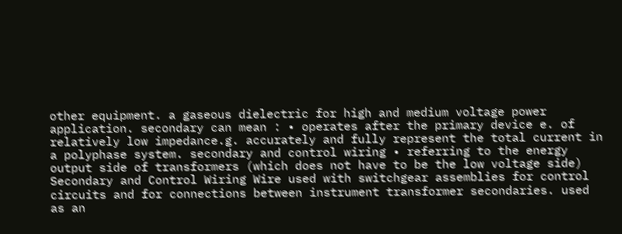other equipment. a gaseous dielectric for high and medium voltage power application. secondary can mean : • operates after the primary device e. of relatively low impedance.g. accurately and fully represent the total current in a polyphase system. secondary and control wiring • referring to the energy output side of transformers (which does not have to be the low voltage side) Secondary and Control Wiring Wire used with switchgear assemblies for control circuits and for connections between instrument transformer secondaries. used as an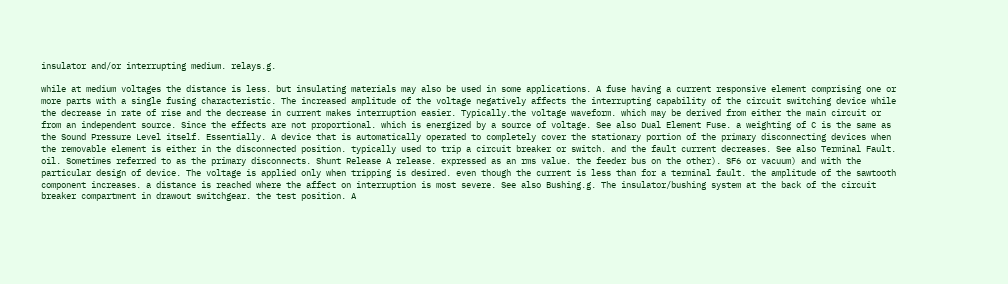insulator and/or interrupting medium. relays.g.

while at medium voltages the distance is less. but insulating materials may also be used in some applications. A fuse having a current responsive element comprising one or more parts with a single fusing characteristic. The increased amplitude of the voltage negatively affects the interrupting capability of the circuit switching device while the decrease in rate of rise and the decrease in current makes interruption easier. Typically.the voltage waveform. which may be derived from either the main circuit or from an independent source. Since the effects are not proportional. which is energized by a source of voltage. See also Dual Element Fuse. a weighting of C is the same as the Sound Pressure Level itself. Essentially. A device that is automatically operated to completely cover the stationary portion of the primary disconnecting devices when the removable element is either in the disconnected position. typically used to trip a circuit breaker or switch. and the fault current decreases. See also Terminal Fault. oil. Sometimes referred to as the primary disconnects. Shunt Release A release. expressed as an rms value. the feeder bus on the other). SF6 or vacuum) and with the particular design of device. The voltage is applied only when tripping is desired. even though the current is less than for a terminal fault. the amplitude of the sawtooth component increases. a distance is reached where the affect on interruption is most severe. See also Bushing.g. The insulator/bushing system at the back of the circuit breaker compartment in drawout switchgear. the test position. A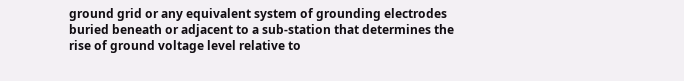ground grid or any equivalent system of grounding electrodes buried beneath or adjacent to a sub-station that determines the rise of ground voltage level relative to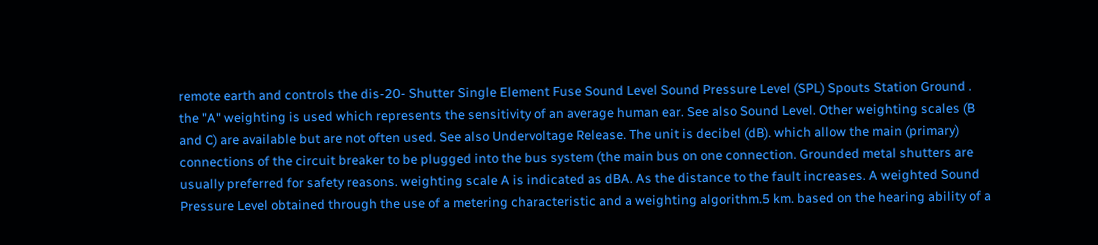remote earth and controls the dis-20- Shutter Single Element Fuse Sound Level Sound Pressure Level (SPL) Spouts Station Ground . the "A" weighting is used which represents the sensitivity of an average human ear. See also Sound Level. Other weighting scales (B and C) are available but are not often used. See also Undervoltage Release. The unit is decibel (dB). which allow the main (primary) connections of the circuit breaker to be plugged into the bus system (the main bus on one connection. Grounded metal shutters are usually preferred for safety reasons. weighting scale A is indicated as dBA. As the distance to the fault increases. A weighted Sound Pressure Level obtained through the use of a metering characteristic and a weighting algorithm.5 km. based on the hearing ability of a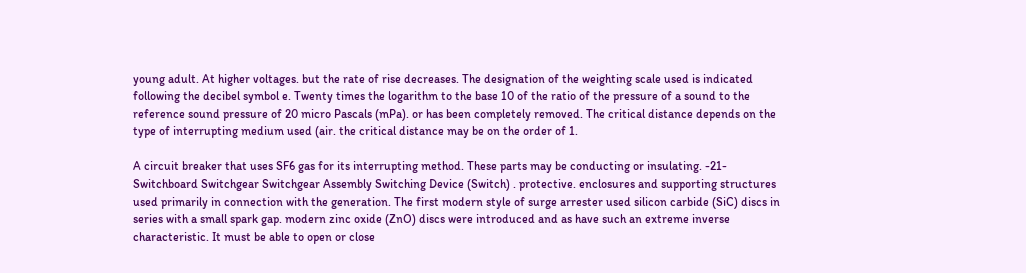young adult. At higher voltages. but the rate of rise decreases. The designation of the weighting scale used is indicated following the decibel symbol e. Twenty times the logarithm to the base 10 of the ratio of the pressure of a sound to the reference sound pressure of 20 micro Pascals (mPa). or has been completely removed. The critical distance depends on the type of interrupting medium used (air. the critical distance may be on the order of 1.

A circuit breaker that uses SF6 gas for its interrupting method. These parts may be conducting or insulating. -21- Switchboard Switchgear Switchgear Assembly Switching Device (Switch) . protective. enclosures and supporting structures used primarily in connection with the generation. The first modern style of surge arrester used silicon carbide (SiC) discs in series with a small spark gap. modern zinc oxide (ZnO) discs were introduced and as have such an extreme inverse characteristic. It must be able to open or close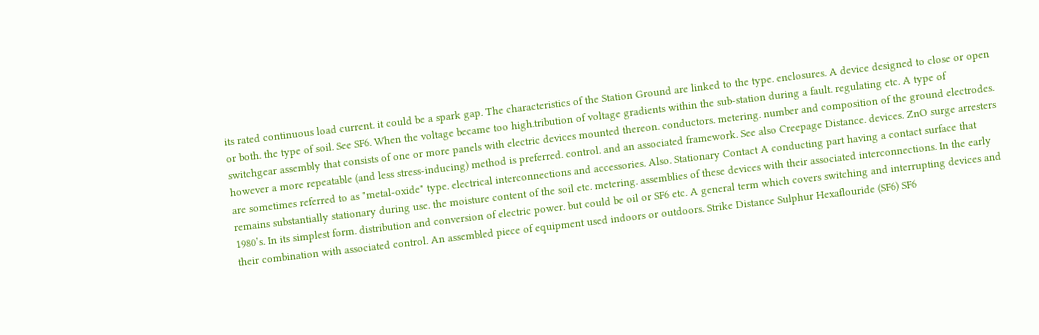its rated continuous load current. it could be a spark gap. The characteristics of the Station Ground are linked to the type. enclosures. A device designed to close or open or both. the type of soil. See SF6. When the voltage became too high.tribution of voltage gradients within the sub-station during a fault. regulating etc. A type of switchgear assembly that consists of one or more panels with electric devices mounted thereon. conductors. metering. number and composition of the ground electrodes. however a more repeatable (and less stress-inducing) method is preferred. control. and an associated framework. See also Creepage Distance. devices. ZnO surge arresters are sometimes referred to as "metal-oxide" type. electrical interconnections and accessories. Also. Stationary Contact A conducting part having a contact surface that remains substantially stationary during use. the moisture content of the soil etc. metering. assemblies of these devices with their associated interconnections. In the early 1980’s. In its simplest form. distribution and conversion of electric power. but could be oil or SF6 etc. A general term which covers switching and interrupting devices and their combination with associated control. An assembled piece of equipment used indoors or outdoors. Strike Distance Sulphur Hexaflouride (SF6) SF6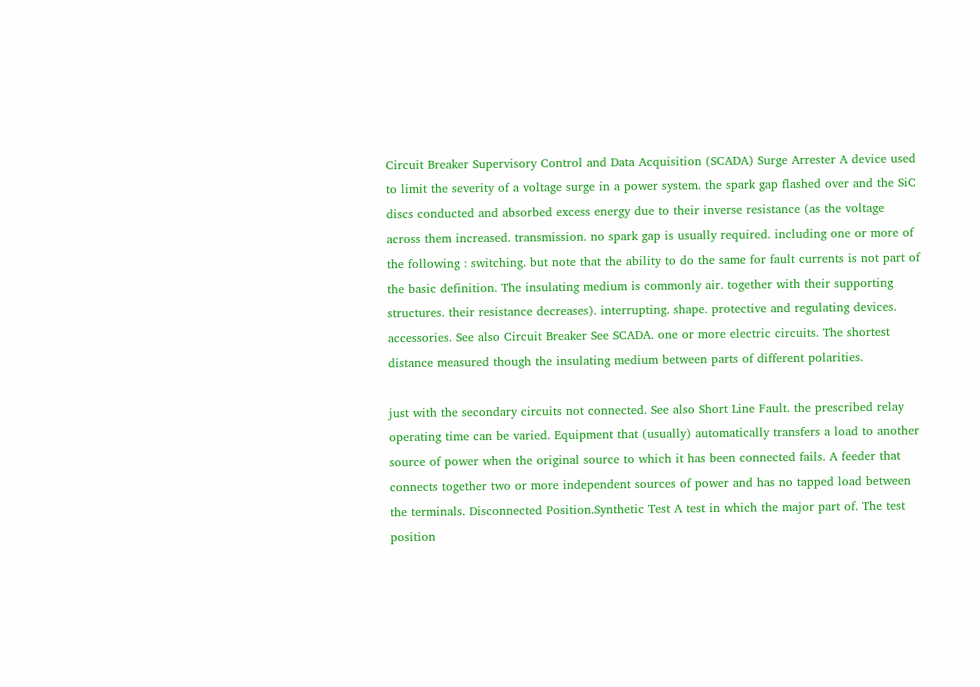Circuit Breaker Supervisory Control and Data Acquisition (SCADA) Surge Arrester A device used to limit the severity of a voltage surge in a power system. the spark gap flashed over and the SiC discs conducted and absorbed excess energy due to their inverse resistance (as the voltage across them increased. transmission. no spark gap is usually required. including one or more of the following : switching. but note that the ability to do the same for fault currents is not part of the basic definition. The insulating medium is commonly air. together with their supporting structures. their resistance decreases). interrupting. shape. protective and regulating devices. accessories. See also Circuit Breaker See SCADA. one or more electric circuits. The shortest distance measured though the insulating medium between parts of different polarities.

just with the secondary circuits not connected. See also Short Line Fault. the prescribed relay operating time can be varied. Equipment that (usually) automatically transfers a load to another source of power when the original source to which it has been connected fails. A feeder that connects together two or more independent sources of power and has no tapped load between the terminals. Disconnected Position.Synthetic Test A test in which the major part of. The test position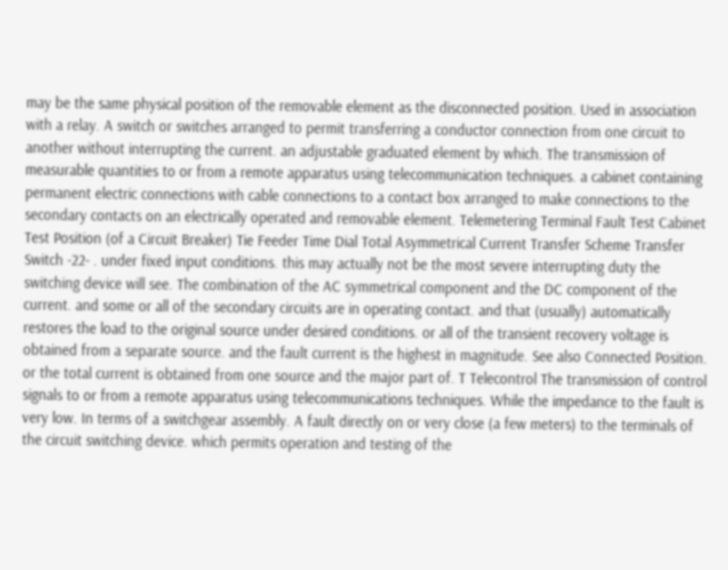may be the same physical position of the removable element as the disconnected position. Used in association with a relay. A switch or switches arranged to permit transferring a conductor connection from one circuit to another without interrupting the current. an adjustable graduated element by which. The transmission of measurable quantities to or from a remote apparatus using telecommunication techniques. a cabinet containing permanent electric connections with cable connections to a contact box arranged to make connections to the secondary contacts on an electrically operated and removable element. Telemetering Terminal Fault Test Cabinet Test Position (of a Circuit Breaker) Tie Feeder Time Dial Total Asymmetrical Current Transfer Scheme Transfer Switch -22- . under fixed input conditions. this may actually not be the most severe interrupting duty the switching device will see. The combination of the AC symmetrical component and the DC component of the current. and some or all of the secondary circuits are in operating contact. and that (usually) automatically restores the load to the original source under desired conditions. or all of the transient recovery voltage is obtained from a separate source. and the fault current is the highest in magnitude. See also Connected Position. or the total current is obtained from one source and the major part of. T Telecontrol The transmission of control signals to or from a remote apparatus using telecommunications techniques. While the impedance to the fault is very low. In terms of a switchgear assembly. A fault directly on or very close (a few meters) to the terminals of the circuit switching device. which permits operation and testing of the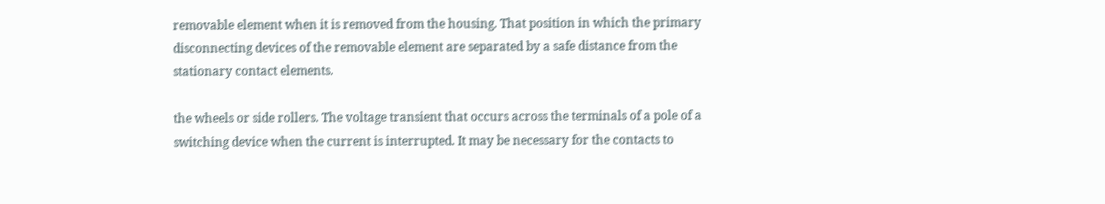removable element when it is removed from the housing. That position in which the primary disconnecting devices of the removable element are separated by a safe distance from the stationary contact elements.

the wheels or side rollers. The voltage transient that occurs across the terminals of a pole of a switching device when the current is interrupted. It may be necessary for the contacts to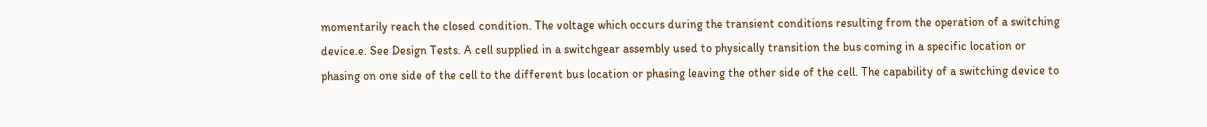momentarily reach the closed condition. The voltage which occurs during the transient conditions resulting from the operation of a switching device.e. See Design Tests. A cell supplied in a switchgear assembly used to physically transition the bus coming in a specific location or phasing on one side of the cell to the different bus location or phasing leaving the other side of the cell. The capability of a switching device to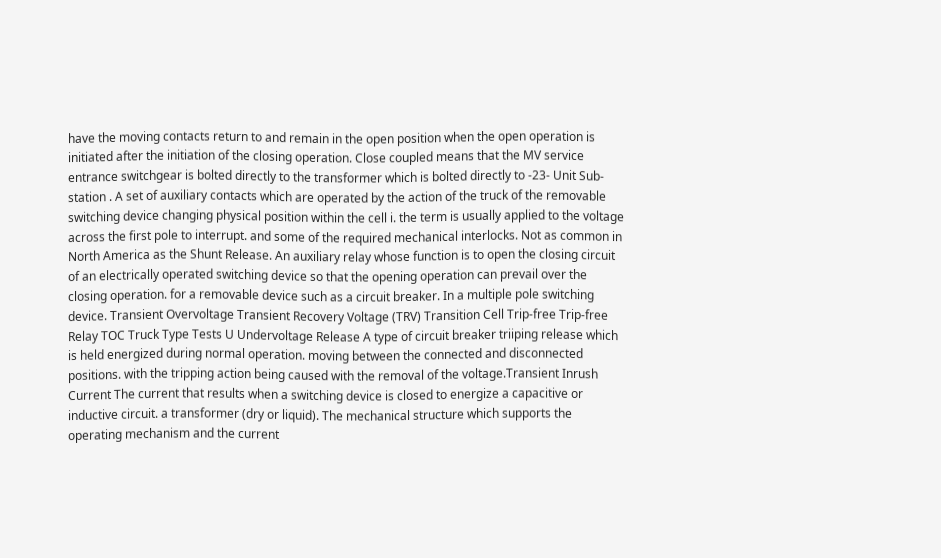have the moving contacts return to and remain in the open position when the open operation is initiated after the initiation of the closing operation. Close coupled means that the MV service entrance switchgear is bolted directly to the transformer which is bolted directly to -23- Unit Sub-station . A set of auxiliary contacts which are operated by the action of the truck of the removable switching device changing physical position within the cell i. the term is usually applied to the voltage across the first pole to interrupt. and some of the required mechanical interlocks. Not as common in North America as the Shunt Release. An auxiliary relay whose function is to open the closing circuit of an electrically operated switching device so that the opening operation can prevail over the closing operation. for a removable device such as a circuit breaker. In a multiple pole switching device. Transient Overvoltage Transient Recovery Voltage (TRV) Transition Cell Trip-free Trip-free Relay TOC Truck Type Tests U Undervoltage Release A type of circuit breaker triiping release which is held energized during normal operation. moving between the connected and disconnected positions. with the tripping action being caused with the removal of the voltage.Transient Inrush Current The current that results when a switching device is closed to energize a capacitive or inductive circuit. a transformer (dry or liquid). The mechanical structure which supports the operating mechanism and the current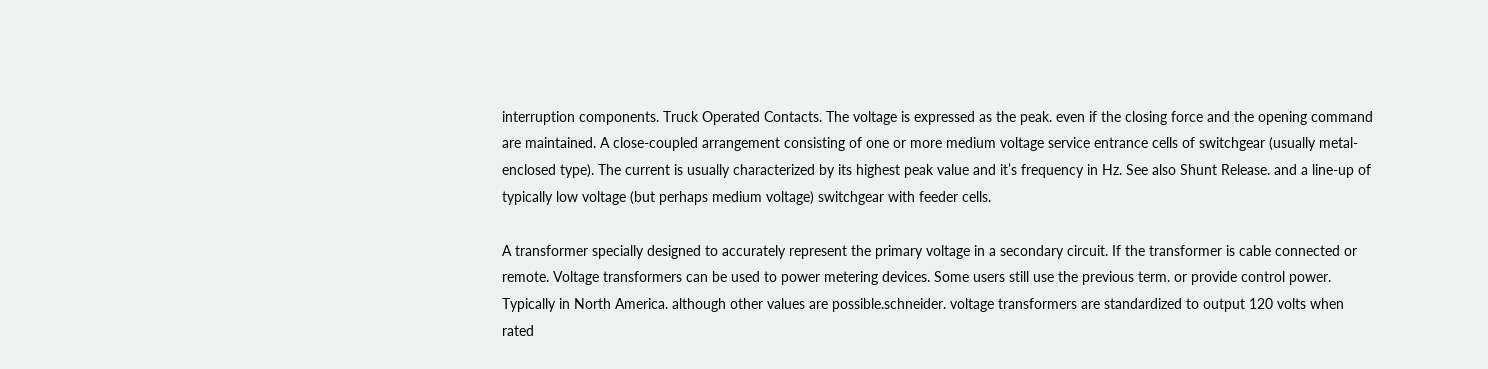interruption components. Truck Operated Contacts. The voltage is expressed as the peak. even if the closing force and the opening command are maintained. A close-coupled arrangement consisting of one or more medium voltage service entrance cells of switchgear (usually metal-enclosed type). The current is usually characterized by its highest peak value and it’s frequency in Hz. See also Shunt Release. and a line-up of typically low voltage (but perhaps medium voltage) switchgear with feeder cells.

A transformer specially designed to accurately represent the primary voltage in a secondary circuit. If the transformer is cable connected or remote. Voltage transformers can be used to power metering devices. Some users still use the previous term. or provide control power. Typically in North America. although other values are possible.schneider. voltage transformers are standardized to output 120 volts when rated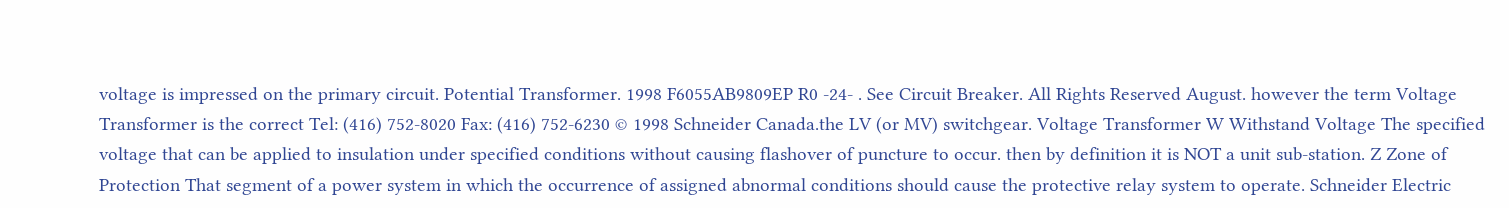voltage is impressed on the primary circuit. Potential Transformer. 1998 F6055AB9809EP R0 -24- . See Circuit Breaker. All Rights Reserved August. however the term Voltage Transformer is the correct Tel: (416) 752-8020 Fax: (416) 752-6230 © 1998 Schneider Canada.the LV (or MV) switchgear. Voltage Transformer W Withstand Voltage The specified voltage that can be applied to insulation under specified conditions without causing flashover of puncture to occur. then by definition it is NOT a unit sub-station. Z Zone of Protection That segment of a power system in which the occurrence of assigned abnormal conditions should cause the protective relay system to operate. Schneider Electric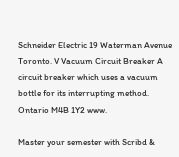Schneider Electric 19 Waterman Avenue Toronto. V Vacuum Circuit Breaker A circuit breaker which uses a vacuum bottle for its interrupting method. Ontario M4B 1Y2 www.

Master your semester with Scribd &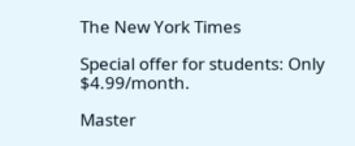The New York Times

Special offer for students: Only $4.99/month.

Master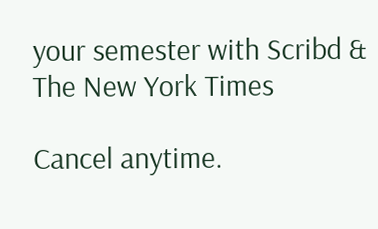your semester with Scribd & The New York Times

Cancel anytime.